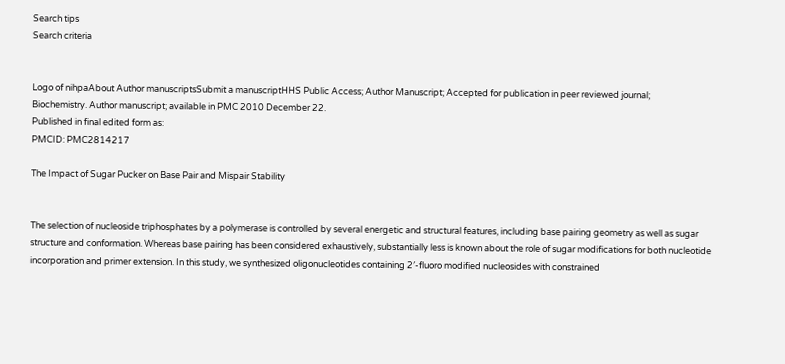Search tips
Search criteria


Logo of nihpaAbout Author manuscriptsSubmit a manuscriptHHS Public Access; Author Manuscript; Accepted for publication in peer reviewed journal;
Biochemistry. Author manuscript; available in PMC 2010 December 22.
Published in final edited form as:
PMCID: PMC2814217

The Impact of Sugar Pucker on Base Pair and Mispair Stability


The selection of nucleoside triphosphates by a polymerase is controlled by several energetic and structural features, including base pairing geometry as well as sugar structure and conformation. Whereas base pairing has been considered exhaustively, substantially less is known about the role of sugar modifications for both nucleotide incorporation and primer extension. In this study, we synthesized oligonucleotides containing 2′-fluoro modified nucleosides with constrained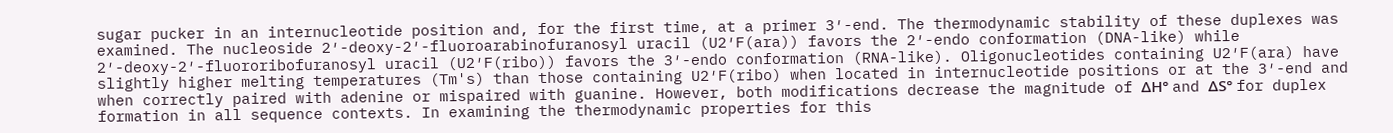sugar pucker in an internucleotide position and, for the first time, at a primer 3′-end. The thermodynamic stability of these duplexes was examined. The nucleoside 2′-deoxy-2′-fluoroarabinofuranosyl uracil (U2′F(ara)) favors the 2′-endo conformation (DNA-like) while 2′-deoxy-2′-fluororibofuranosyl uracil (U2′F(ribo)) favors the 3′-endo conformation (RNA-like). Oligonucleotides containing U2′F(ara) have slightly higher melting temperatures (Tm's) than those containing U2′F(ribo) when located in internucleotide positions or at the 3′-end and when correctly paired with adenine or mispaired with guanine. However, both modifications decrease the magnitude of ΔH° and ΔS° for duplex formation in all sequence contexts. In examining the thermodynamic properties for this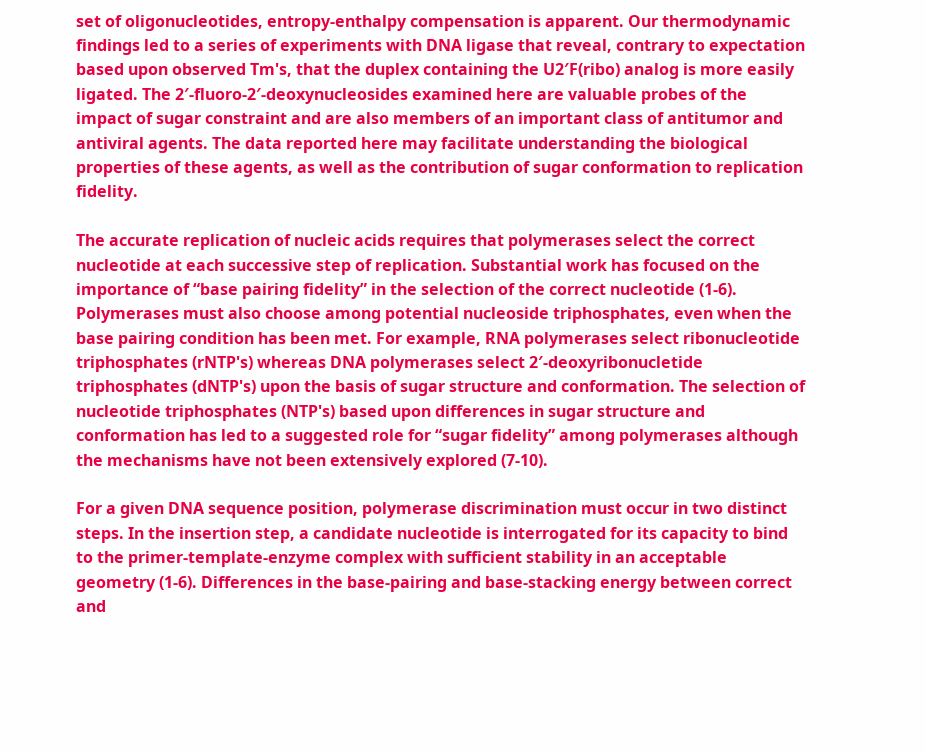set of oligonucleotides, entropy-enthalpy compensation is apparent. Our thermodynamic findings led to a series of experiments with DNA ligase that reveal, contrary to expectation based upon observed Tm's, that the duplex containing the U2′F(ribo) analog is more easily ligated. The 2′-fluoro-2′-deoxynucleosides examined here are valuable probes of the impact of sugar constraint and are also members of an important class of antitumor and antiviral agents. The data reported here may facilitate understanding the biological properties of these agents, as well as the contribution of sugar conformation to replication fidelity.

The accurate replication of nucleic acids requires that polymerases select the correct nucleotide at each successive step of replication. Substantial work has focused on the importance of “base pairing fidelity” in the selection of the correct nucleotide (1-6). Polymerases must also choose among potential nucleoside triphosphates, even when the base pairing condition has been met. For example, RNA polymerases select ribonucleotide triphosphates (rNTP's) whereas DNA polymerases select 2′-deoxyribonucletide triphosphates (dNTP's) upon the basis of sugar structure and conformation. The selection of nucleotide triphosphates (NTP's) based upon differences in sugar structure and conformation has led to a suggested role for “sugar fidelity” among polymerases although the mechanisms have not been extensively explored (7-10).

For a given DNA sequence position, polymerase discrimination must occur in two distinct steps. In the insertion step, a candidate nucleotide is interrogated for its capacity to bind to the primer-template-enzyme complex with sufficient stability in an acceptable geometry (1-6). Differences in the base-pairing and base-stacking energy between correct and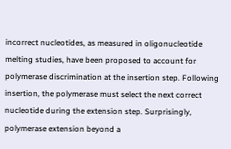incorrect nucleotides, as measured in oligonucleotide melting studies, have been proposed to account for polymerase discrimination at the insertion step. Following insertion, the polymerase must select the next correct nucleotide during the extension step. Surprisingly, polymerase extension beyond a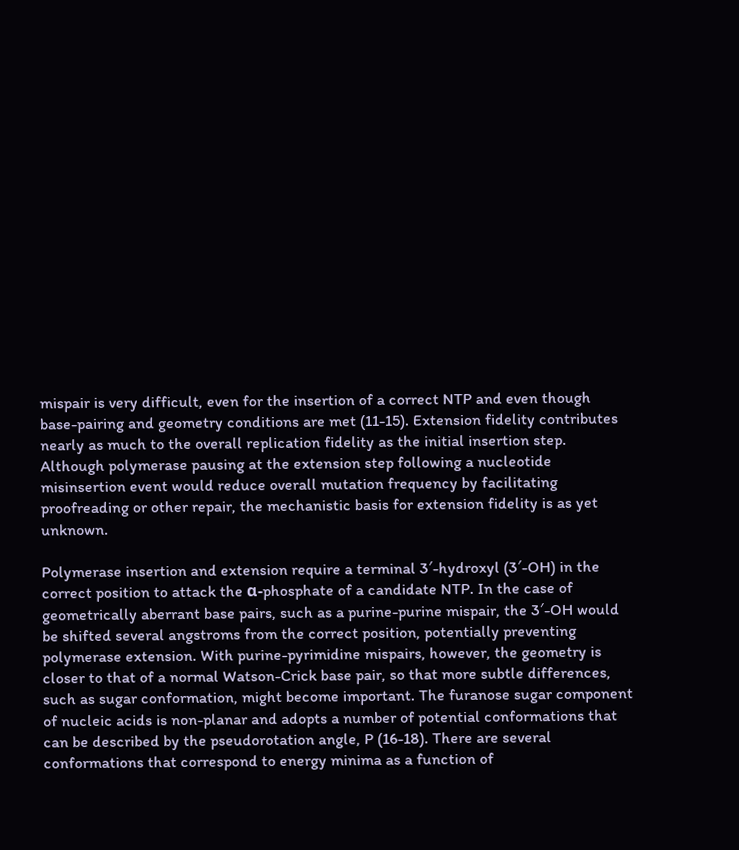mispair is very difficult, even for the insertion of a correct NTP and even though base-pairing and geometry conditions are met (11-15). Extension fidelity contributes nearly as much to the overall replication fidelity as the initial insertion step. Although polymerase pausing at the extension step following a nucleotide misinsertion event would reduce overall mutation frequency by facilitating proofreading or other repair, the mechanistic basis for extension fidelity is as yet unknown.

Polymerase insertion and extension require a terminal 3′-hydroxyl (3′-OH) in the correct position to attack the α-phosphate of a candidate NTP. In the case of geometrically aberrant base pairs, such as a purine-purine mispair, the 3′-OH would be shifted several angstroms from the correct position, potentially preventing polymerase extension. With purine-pyrimidine mispairs, however, the geometry is closer to that of a normal Watson-Crick base pair, so that more subtle differences, such as sugar conformation, might become important. The furanose sugar component of nucleic acids is non-planar and adopts a number of potential conformations that can be described by the pseudorotation angle, P (16-18). There are several conformations that correspond to energy minima as a function of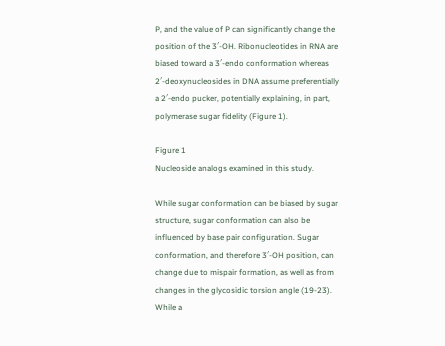P, and the value of P can significantly change the position of the 3′-OH. Ribonucleotides in RNA are biased toward a 3′-endo conformation whereas 2′-deoxynucleosides in DNA assume preferentially a 2′-endo pucker, potentially explaining, in part, polymerase sugar fidelity (Figure 1).

Figure 1
Nucleoside analogs examined in this study.

While sugar conformation can be biased by sugar structure, sugar conformation can also be influenced by base pair configuration. Sugar conformation, and therefore 3′-OH position, can change due to mispair formation, as well as from changes in the glycosidic torsion angle (19-23). While a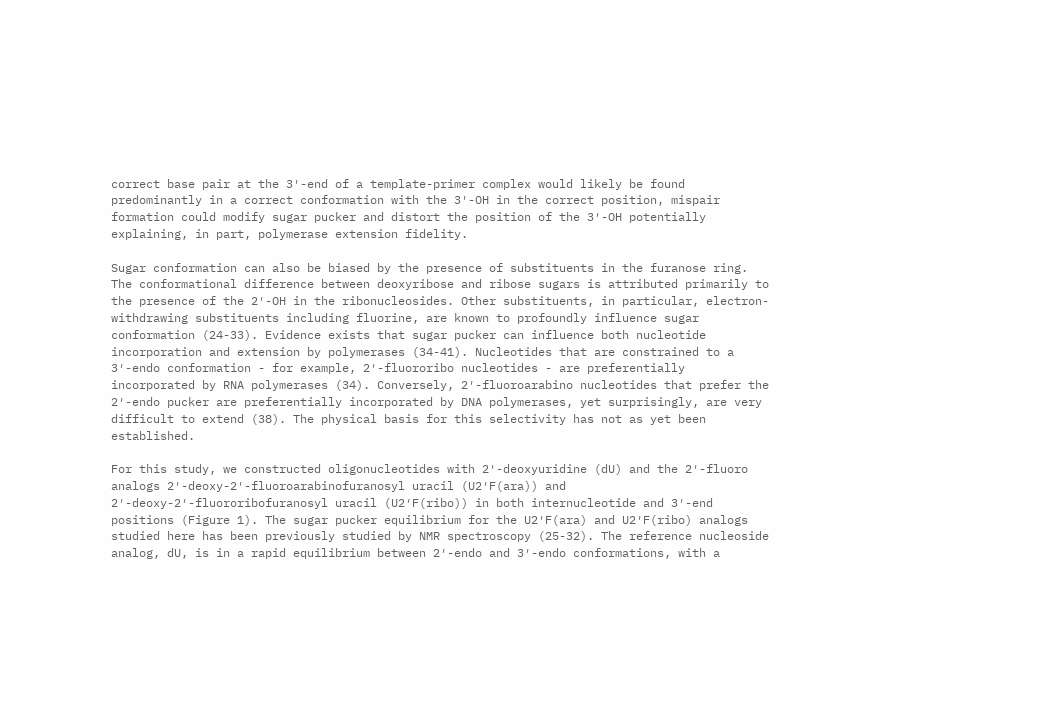correct base pair at the 3′-end of a template-primer complex would likely be found predominantly in a correct conformation with the 3′-OH in the correct position, mispair formation could modify sugar pucker and distort the position of the 3′-OH potentially explaining, in part, polymerase extension fidelity.

Sugar conformation can also be biased by the presence of substituents in the furanose ring. The conformational difference between deoxyribose and ribose sugars is attributed primarily to the presence of the 2′-OH in the ribonucleosides. Other substituents, in particular, electron-withdrawing substituents including fluorine, are known to profoundly influence sugar conformation (24-33). Evidence exists that sugar pucker can influence both nucleotide incorporation and extension by polymerases (34-41). Nucleotides that are constrained to a 3′-endo conformation - for example, 2′-fluororibo nucleotides - are preferentially incorporated by RNA polymerases (34). Conversely, 2′-fluoroarabino nucleotides that prefer the 2′-endo pucker are preferentially incorporated by DNA polymerases, yet surprisingly, are very difficult to extend (38). The physical basis for this selectivity has not as yet been established.

For this study, we constructed oligonucleotides with 2′-deoxyuridine (dU) and the 2′-fluoro analogs 2′-deoxy-2′-fluoroarabinofuranosyl uracil (U2′F(ara)) and 2′-deoxy-2′-fluororibofuranosyl uracil (U2′F(ribo)) in both internucleotide and 3′-end positions (Figure 1). The sugar pucker equilibrium for the U2′F(ara) and U2′F(ribo) analogs studied here has been previously studied by NMR spectroscopy (25-32). The reference nucleoside analog, dU, is in a rapid equilibrium between 2′-endo and 3′-endo conformations, with a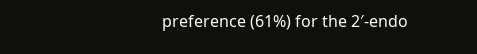preference (61%) for the 2′-endo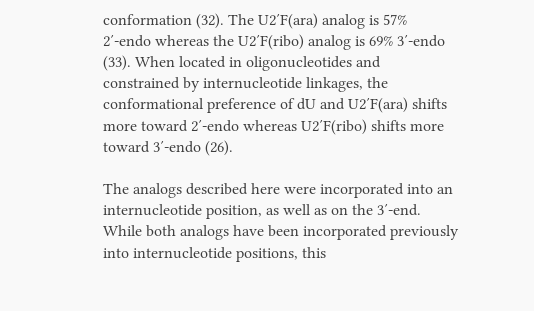conformation (32). The U2′F(ara) analog is 57% 2′-endo whereas the U2′F(ribo) analog is 69% 3′-endo (33). When located in oligonucleotides and constrained by internucleotide linkages, the conformational preference of dU and U2′F(ara) shifts more toward 2′-endo whereas U2′F(ribo) shifts more toward 3′-endo (26).

The analogs described here were incorporated into an internucleotide position, as well as on the 3′-end. While both analogs have been incorporated previously into internucleotide positions, this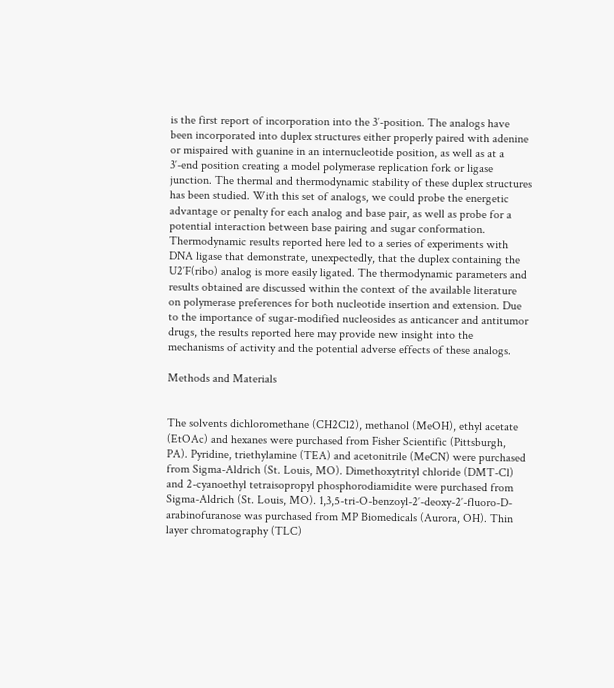is the first report of incorporation into the 3′-position. The analogs have been incorporated into duplex structures either properly paired with adenine or mispaired with guanine in an internucleotide position, as well as at a 3′-end position creating a model polymerase replication fork or ligase junction. The thermal and thermodynamic stability of these duplex structures has been studied. With this set of analogs, we could probe the energetic advantage or penalty for each analog and base pair, as well as probe for a potential interaction between base pairing and sugar conformation. Thermodynamic results reported here led to a series of experiments with DNA ligase that demonstrate, unexpectedly, that the duplex containing the U2′F(ribo) analog is more easily ligated. The thermodynamic parameters and results obtained are discussed within the context of the available literature on polymerase preferences for both nucleotide insertion and extension. Due to the importance of sugar-modified nucleosides as anticancer and antitumor drugs, the results reported here may provide new insight into the mechanisms of activity and the potential adverse effects of these analogs.

Methods and Materials


The solvents dichloromethane (CH2Cl2), methanol (MeOH), ethyl acetate (EtOAc) and hexanes were purchased from Fisher Scientific (Pittsburgh, PA). Pyridine, triethylamine (TEA) and acetonitrile (MeCN) were purchased from Sigma-Aldrich (St. Louis, MO). Dimethoxytrityl chloride (DMT-Cl) and 2-cyanoethyl tetraisopropyl phosphorodiamidite were purchased from Sigma-Aldrich (St. Louis, MO). 1,3,5-tri-O-benzoyl-2′-deoxy-2′-fluoro-D-arabinofuranose was purchased from MP Biomedicals (Aurora, OH). Thin layer chromatography (TLC)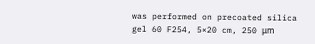was performed on precoated silica gel 60 F254, 5×20 cm, 250 μm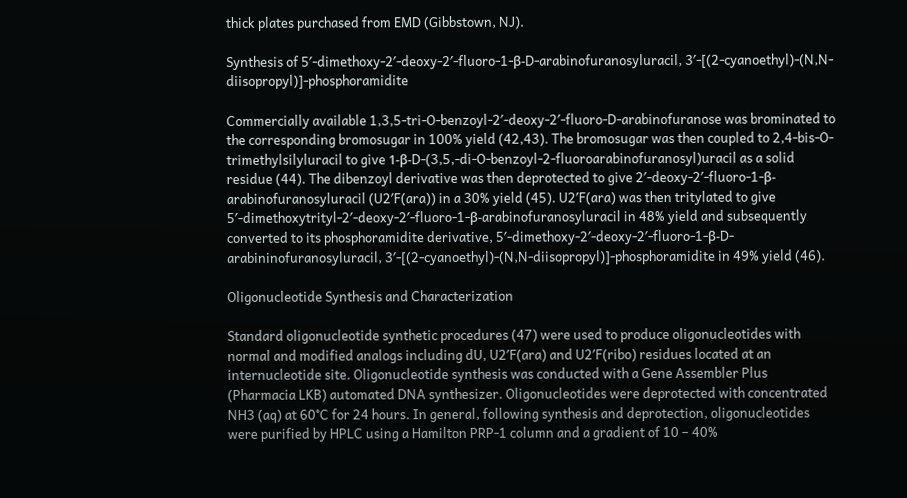thick plates purchased from EMD (Gibbstown, NJ).

Synthesis of 5′-dimethoxy-2′-deoxy-2′-fluoro-1-β-D-arabinofuranosyluracil, 3′-[(2-cyanoethyl)-(N,N-diisopropyl)]-phosphoramidite

Commercially available 1,3,5-tri-O-benzoyl-2′-deoxy-2′-fluoro-D-arabinofuranose was brominated to the corresponding bromosugar in 100% yield (42,43). The bromosugar was then coupled to 2,4-bis-O-trimethylsilyluracil to give 1-β-D-(3,5,-di-O-benzoyl-2-fluoroarabinofuranosyl)uracil as a solid residue (44). The dibenzoyl derivative was then deprotected to give 2′-deoxy-2′-fluoro-1-β-arabinofuranosyluracil (U2′F(ara)) in a 30% yield (45). U2′F(ara) was then tritylated to give 5′-dimethoxytrityl-2′-deoxy-2′-fluoro-1-β-arabinofuranosyluracil in 48% yield and subsequently converted to its phosphoramidite derivative, 5′-dimethoxy-2′-deoxy-2′-fluoro-1-β-D-arabininofuranosyluracil, 3′-[(2-cyanoethyl)-(N,N-diisopropyl)]-phosphoramidite in 49% yield (46).

Oligonucleotide Synthesis and Characterization

Standard oligonucleotide synthetic procedures (47) were used to produce oligonucleotides with normal and modified analogs including dU, U2′F(ara) and U2′F(ribo) residues located at an internucleotide site. Oligonucleotide synthesis was conducted with a Gene Assembler Plus (Pharmacia LKB) automated DNA synthesizer. Oligonucleotides were deprotected with concentrated NH3 (aq) at 60°C for 24 hours. In general, following synthesis and deprotection, oligonucleotides were purified by HPLC using a Hamilton PRP-1 column and a gradient of 10 – 40%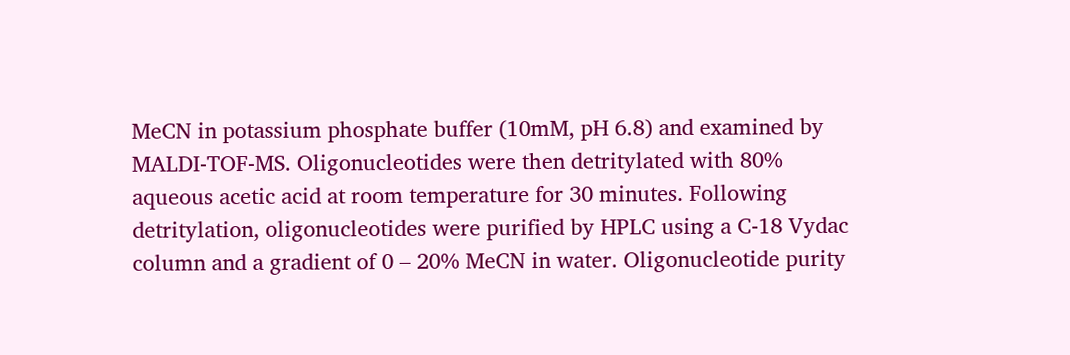MeCN in potassium phosphate buffer (10mM, pH 6.8) and examined by MALDI-TOF-MS. Oligonucleotides were then detritylated with 80% aqueous acetic acid at room temperature for 30 minutes. Following detritylation, oligonucleotides were purified by HPLC using a C-18 Vydac column and a gradient of 0 – 20% MeCN in water. Oligonucleotide purity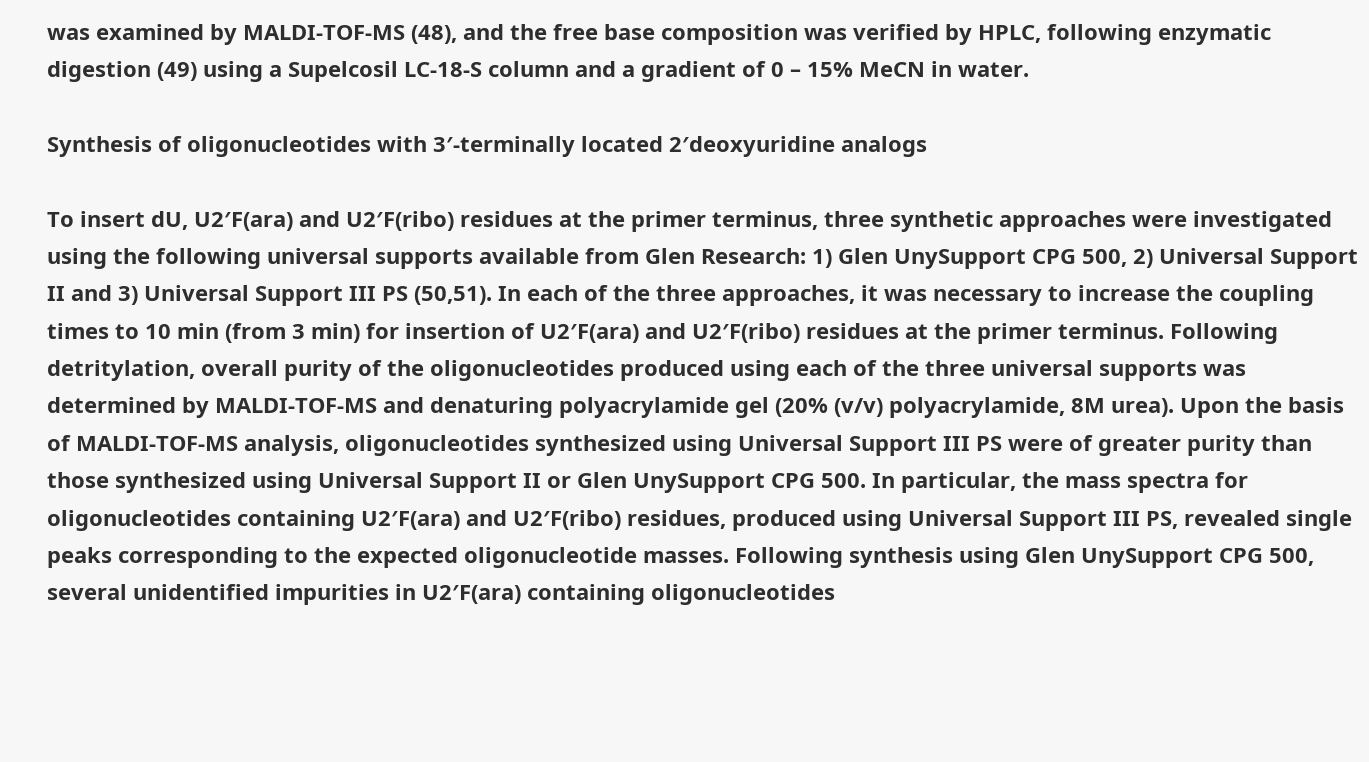was examined by MALDI-TOF-MS (48), and the free base composition was verified by HPLC, following enzymatic digestion (49) using a Supelcosil LC-18-S column and a gradient of 0 – 15% MeCN in water.

Synthesis of oligonucleotides with 3′-terminally located 2′deoxyuridine analogs

To insert dU, U2′F(ara) and U2′F(ribo) residues at the primer terminus, three synthetic approaches were investigated using the following universal supports available from Glen Research: 1) Glen UnySupport CPG 500, 2) Universal Support II and 3) Universal Support III PS (50,51). In each of the three approaches, it was necessary to increase the coupling times to 10 min (from 3 min) for insertion of U2′F(ara) and U2′F(ribo) residues at the primer terminus. Following detritylation, overall purity of the oligonucleotides produced using each of the three universal supports was determined by MALDI-TOF-MS and denaturing polyacrylamide gel (20% (v/v) polyacrylamide, 8M urea). Upon the basis of MALDI-TOF-MS analysis, oligonucleotides synthesized using Universal Support III PS were of greater purity than those synthesized using Universal Support II or Glen UnySupport CPG 500. In particular, the mass spectra for oligonucleotides containing U2′F(ara) and U2′F(ribo) residues, produced using Universal Support III PS, revealed single peaks corresponding to the expected oligonucleotide masses. Following synthesis using Glen UnySupport CPG 500, several unidentified impurities in U2′F(ara) containing oligonucleotides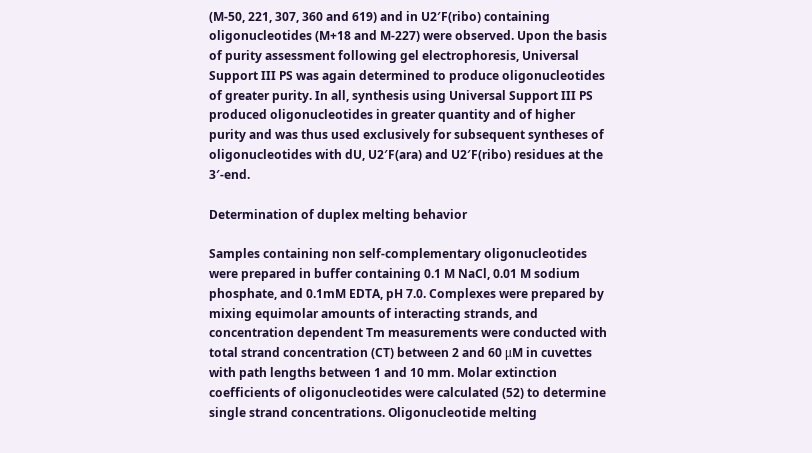(M-50, 221, 307, 360 and 619) and in U2′F(ribo) containing oligonucleotides (M+18 and M-227) were observed. Upon the basis of purity assessment following gel electrophoresis, Universal Support III PS was again determined to produce oligonucleotides of greater purity. In all, synthesis using Universal Support III PS produced oligonucleotides in greater quantity and of higher purity and was thus used exclusively for subsequent syntheses of oligonucleotides with dU, U2′F(ara) and U2′F(ribo) residues at the 3′-end.

Determination of duplex melting behavior

Samples containing non self-complementary oligonucleotides were prepared in buffer containing 0.1 M NaCl, 0.01 M sodium phosphate, and 0.1mM EDTA, pH 7.0. Complexes were prepared by mixing equimolar amounts of interacting strands, and concentration dependent Tm measurements were conducted with total strand concentration (CT) between 2 and 60 μM in cuvettes with path lengths between 1 and 10 mm. Molar extinction coefficients of oligonucleotides were calculated (52) to determine single strand concentrations. Oligonucleotide melting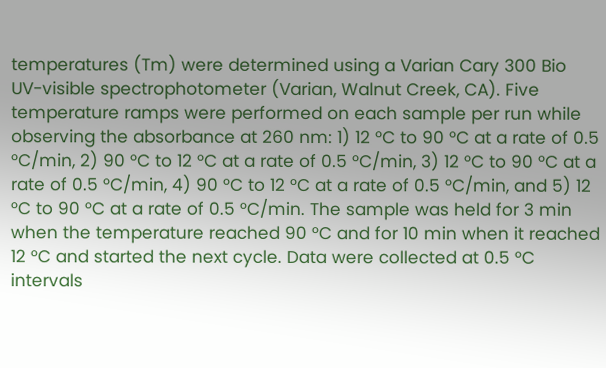temperatures (Tm) were determined using a Varian Cary 300 Bio UV-visible spectrophotometer (Varian, Walnut Creek, CA). Five temperature ramps were performed on each sample per run while observing the absorbance at 260 nm: 1) 12 °C to 90 °C at a rate of 0.5 °C/min, 2) 90 °C to 12 °C at a rate of 0.5 °C/min, 3) 12 °C to 90 °C at a rate of 0.5 °C/min, 4) 90 °C to 12 °C at a rate of 0.5 °C/min, and 5) 12 °C to 90 °C at a rate of 0.5 °C/min. The sample was held for 3 min when the temperature reached 90 °C and for 10 min when it reached 12 °C and started the next cycle. Data were collected at 0.5 °C intervals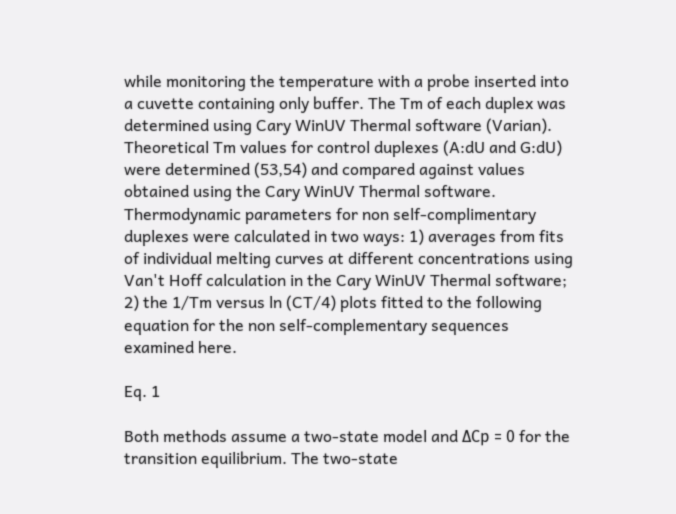while monitoring the temperature with a probe inserted into a cuvette containing only buffer. The Tm of each duplex was determined using Cary WinUV Thermal software (Varian). Theoretical Tm values for control duplexes (A:dU and G:dU) were determined (53,54) and compared against values obtained using the Cary WinUV Thermal software. Thermodynamic parameters for non self-complimentary duplexes were calculated in two ways: 1) averages from fits of individual melting curves at different concentrations using Van't Hoff calculation in the Cary WinUV Thermal software; 2) the 1/Tm versus ln (CT/4) plots fitted to the following equation for the non self-complementary sequences examined here.

Eq. 1

Both methods assume a two-state model and ΔCp = 0 for the transition equilibrium. The two-state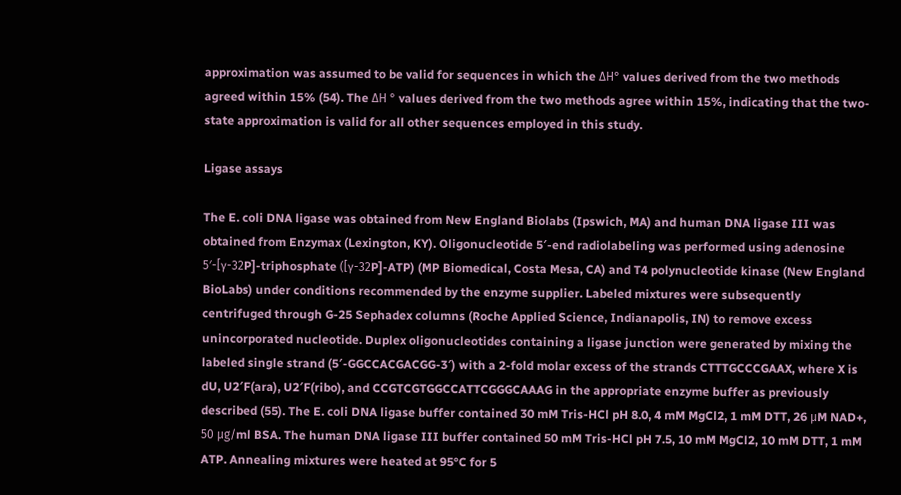approximation was assumed to be valid for sequences in which the ΔH° values derived from the two methods agreed within 15% (54). The ΔH ° values derived from the two methods agree within 15%, indicating that the two-state approximation is valid for all other sequences employed in this study.

Ligase assays

The E. coli DNA ligase was obtained from New England Biolabs (Ipswich, MA) and human DNA ligase III was obtained from Enzymax (Lexington, KY). Oligonucleotide 5′-end radiolabeling was performed using adenosine 5′-[γ-32P]-triphosphate ([γ-32P]-ATP) (MP Biomedical, Costa Mesa, CA) and T4 polynucleotide kinase (New England BioLabs) under conditions recommended by the enzyme supplier. Labeled mixtures were subsequently centrifuged through G-25 Sephadex columns (Roche Applied Science, Indianapolis, IN) to remove excess unincorporated nucleotide. Duplex oligonucleotides containing a ligase junction were generated by mixing the labeled single strand (5′-GGCCACGACGG-3′) with a 2-fold molar excess of the strands CTTTGCCCGAAX, where X is dU, U2′F(ara), U2′F(ribo), and CCGTCGTGGCCATTCGGGCAAAG in the appropriate enzyme buffer as previously described (55). The E. coli DNA ligase buffer contained 30 mM Tris-HCl pH 8.0, 4 mM MgCl2, 1 mM DTT, 26 μM NAD+, 50 μg/ml BSA. The human DNA ligase III buffer contained 50 mM Tris-HCl pH 7.5, 10 mM MgCl2, 10 mM DTT, 1 mM ATP. Annealing mixtures were heated at 95°C for 5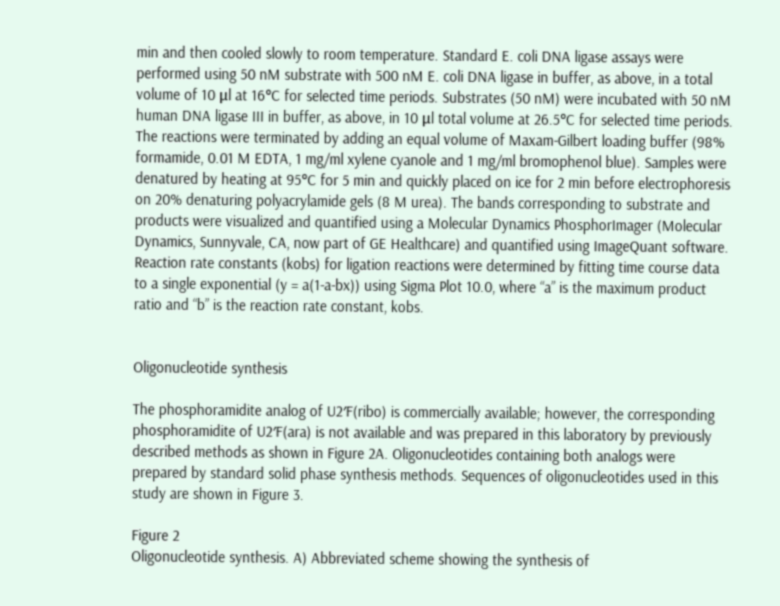min and then cooled slowly to room temperature. Standard E. coli DNA ligase assays were performed using 50 nM substrate with 500 nM E. coli DNA ligase in buffer, as above, in a total volume of 10 μl at 16°C for selected time periods. Substrates (50 nM) were incubated with 50 nM human DNA ligase III in buffer, as above, in 10 μl total volume at 26.5°C for selected time periods. The reactions were terminated by adding an equal volume of Maxam-Gilbert loading buffer (98% formamide, 0.01 M EDTA, 1 mg/ml xylene cyanole and 1 mg/ml bromophenol blue). Samples were denatured by heating at 95°C for 5 min and quickly placed on ice for 2 min before electrophoresis on 20% denaturing polyacrylamide gels (8 M urea). The bands corresponding to substrate and products were visualized and quantified using a Molecular Dynamics PhosphorImager (Molecular Dynamics, Sunnyvale, CA, now part of GE Healthcare) and quantified using ImageQuant software. Reaction rate constants (kobs) for ligation reactions were determined by fitting time course data to a single exponential (y = a(1-a-bx)) using Sigma Plot 10.0, where “a” is the maximum product ratio and “b” is the reaction rate constant, kobs.


Oligonucleotide synthesis

The phosphoramidite analog of U2′F(ribo) is commercially available; however, the corresponding phosphoramidite of U2′F(ara) is not available and was prepared in this laboratory by previously described methods as shown in Figure 2A. Oligonucleotides containing both analogs were prepared by standard solid phase synthesis methods. Sequences of oligonucleotides used in this study are shown in Figure 3.

Figure 2
Oligonucleotide synthesis. A) Abbreviated scheme showing the synthesis of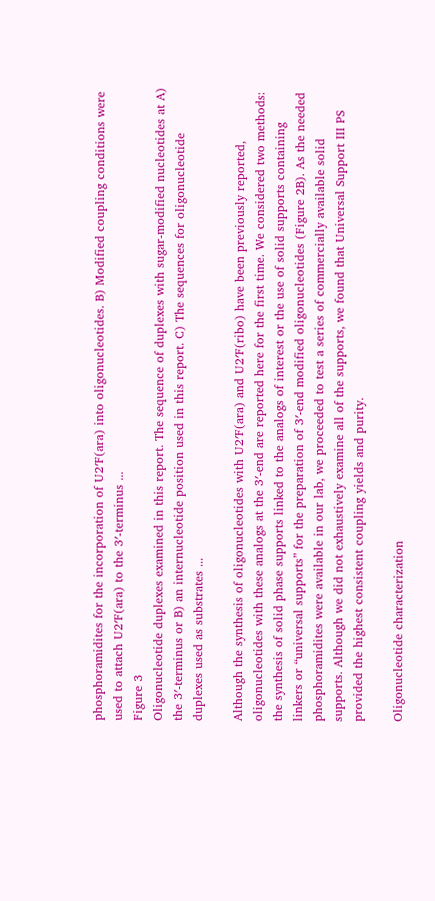phosphoramidites for the incorporation of U2′F(ara) into oligonucleotides. B) Modified coupling conditions were used to attach U2′F(ara) to the 3′-terminus ...
Figure 3
Oligonucleotide duplexes examined in this report. The sequence of duplexes with sugar-modified nucleotides at A) the 3′-terminus or B) an internucleotide position used in this report. C) The sequences for oligonucleotide duplexes used as substrates ...

Although the synthesis of oligonucleotides with U2′F(ara) and U2′F(ribo) have been previously reported, oligonucleotides with these analogs at the 3′-end are reported here for the first time. We considered two methods: the synthesis of solid phase supports linked to the analogs of interest or the use of solid supports containing linkers or “universal supports” for the preparation of 3′-end modified oligonucleotides (Figure 2B). As the needed phosphoramidites were available in our lab, we proceeded to test a series of commercially available solid supports. Although we did not exhaustively examine all of the supports, we found that Universal Support III PS provided the highest consistent coupling yields and purity.

Oligonucleotide characterization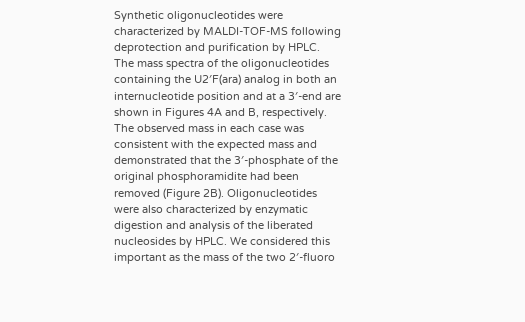Synthetic oligonucleotides were characterized by MALDI-TOF-MS following deprotection and purification by HPLC. The mass spectra of the oligonucleotides containing the U2′F(ara) analog in both an internucleotide position and at a 3′-end are shown in Figures 4A and B, respectively. The observed mass in each case was consistent with the expected mass and demonstrated that the 3′-phosphate of the original phosphoramidite had been removed (Figure 2B). Oligonucleotides were also characterized by enzymatic digestion and analysis of the liberated nucleosides by HPLC. We considered this important as the mass of the two 2′-fluoro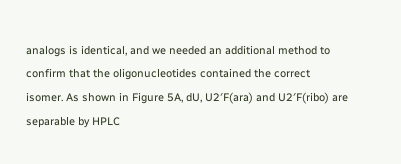analogs is identical, and we needed an additional method to confirm that the oligonucleotides contained the correct isomer. As shown in Figure 5A, dU, U2′F(ara) and U2′F(ribo) are separable by HPLC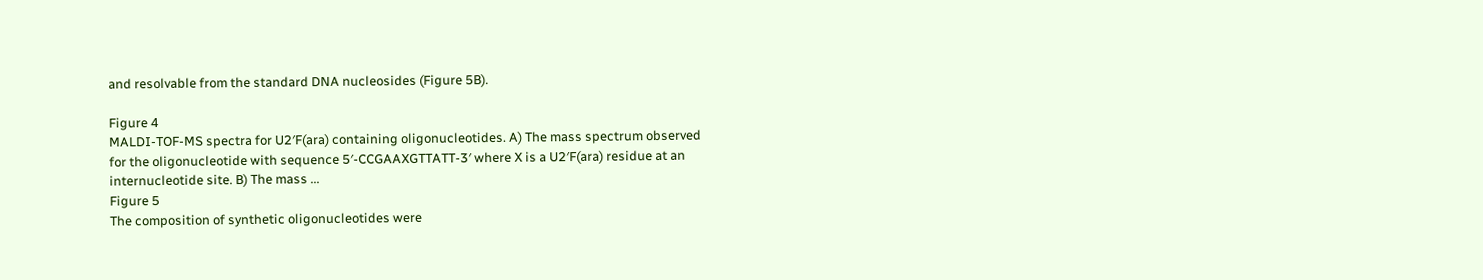and resolvable from the standard DNA nucleosides (Figure 5B).

Figure 4
MALDI-TOF-MS spectra for U2′F(ara) containing oligonucleotides. A) The mass spectrum observed for the oligonucleotide with sequence 5′-CCGAAXGTTATT-3′ where X is a U2′F(ara) residue at an internucleotide site. B) The mass ...
Figure 5
The composition of synthetic oligonucleotides were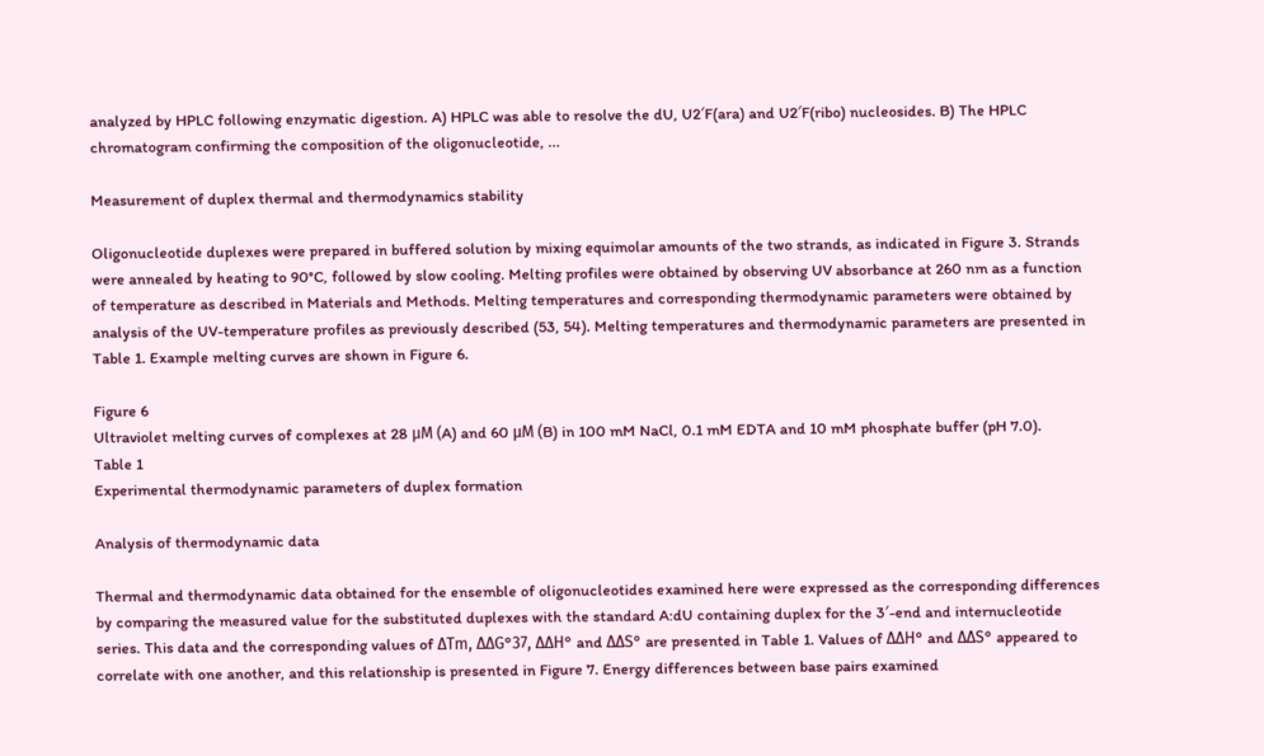analyzed by HPLC following enzymatic digestion. A) HPLC was able to resolve the dU, U2′F(ara) and U2′F(ribo) nucleosides. B) The HPLC chromatogram confirming the composition of the oligonucleotide, ...

Measurement of duplex thermal and thermodynamics stability

Oligonucleotide duplexes were prepared in buffered solution by mixing equimolar amounts of the two strands, as indicated in Figure 3. Strands were annealed by heating to 90°C, followed by slow cooling. Melting profiles were obtained by observing UV absorbance at 260 nm as a function of temperature as described in Materials and Methods. Melting temperatures and corresponding thermodynamic parameters were obtained by analysis of the UV-temperature profiles as previously described (53, 54). Melting temperatures and thermodynamic parameters are presented in Table 1. Example melting curves are shown in Figure 6.

Figure 6
Ultraviolet melting curves of complexes at 28 μM (A) and 60 μM (B) in 100 mM NaCl, 0.1 mM EDTA and 10 mM phosphate buffer (pH 7.0).
Table 1
Experimental thermodynamic parameters of duplex formation

Analysis of thermodynamic data

Thermal and thermodynamic data obtained for the ensemble of oligonucleotides examined here were expressed as the corresponding differences by comparing the measured value for the substituted duplexes with the standard A:dU containing duplex for the 3′-end and internucleotide series. This data and the corresponding values of ΔTm, ΔΔG°37, ΔΔH° and ΔΔS° are presented in Table 1. Values of ΔΔH° and ΔΔS° appeared to correlate with one another, and this relationship is presented in Figure 7. Energy differences between base pairs examined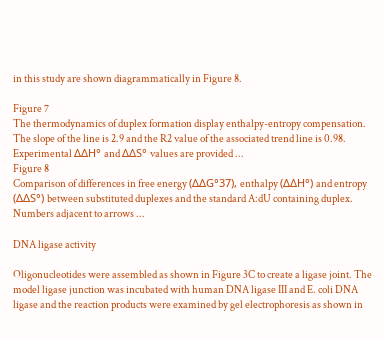in this study are shown diagrammatically in Figure 8.

Figure 7
The thermodynamics of duplex formation display enthalpy-entropy compensation. The slope of the line is 2.9 and the R2 value of the associated trend line is 0.98. Experimental ΔΔH° and ΔΔS° values are provided ...
Figure 8
Comparison of differences in free energy (ΔΔG°37), enthalpy (ΔΔH°) and entropy (ΔΔS°) between substituted duplexes and the standard A:dU containing duplex. Numbers adjacent to arrows ...

DNA ligase activity

Oligonucleotides were assembled as shown in Figure 3C to create a ligase joint. The model ligase junction was incubated with human DNA ligase III and E. coli DNA ligase and the reaction products were examined by gel electrophoresis as shown in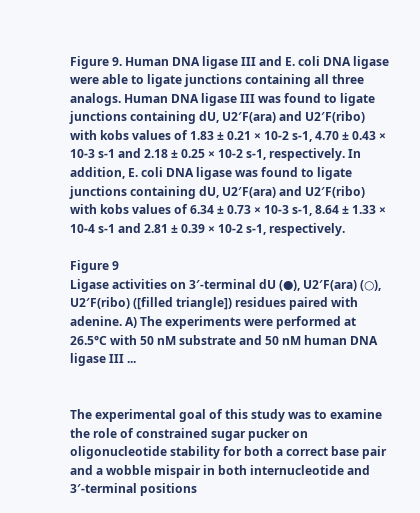Figure 9. Human DNA ligase III and E. coli DNA ligase were able to ligate junctions containing all three analogs. Human DNA ligase III was found to ligate junctions containing dU, U2′F(ara) and U2′F(ribo) with kobs values of 1.83 ± 0.21 × 10-2 s-1, 4.70 ± 0.43 × 10-3 s-1 and 2.18 ± 0.25 × 10-2 s-1, respectively. In addition, E. coli DNA ligase was found to ligate junctions containing dU, U2′F(ara) and U2′F(ribo) with kobs values of 6.34 ± 0.73 × 10-3 s-1, 8.64 ± 1.33 × 10-4 s-1 and 2.81 ± 0.39 × 10-2 s-1, respectively.

Figure 9
Ligase activities on 3′-terminal dU (●), U2′F(ara) (○), U2′F(ribo) ([filled triangle]) residues paired with adenine. A) The experiments were performed at 26.5°C with 50 nM substrate and 50 nM human DNA ligase III ...


The experimental goal of this study was to examine the role of constrained sugar pucker on oligonucleotide stability for both a correct base pair and a wobble mispair in both internucleotide and 3′-terminal positions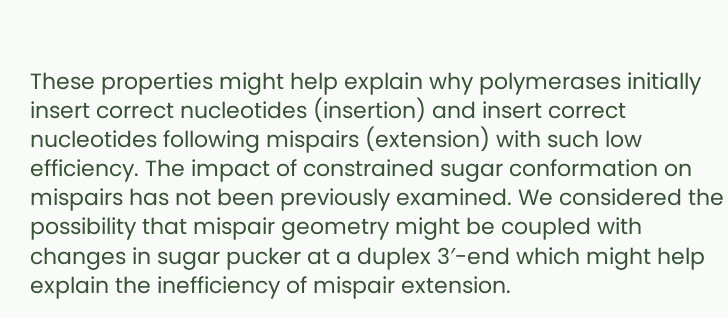These properties might help explain why polymerases initially insert correct nucleotides (insertion) and insert correct nucleotides following mispairs (extension) with such low efficiency. The impact of constrained sugar conformation on mispairs has not been previously examined. We considered the possibility that mispair geometry might be coupled with changes in sugar pucker at a duplex 3′-end which might help explain the inefficiency of mispair extension.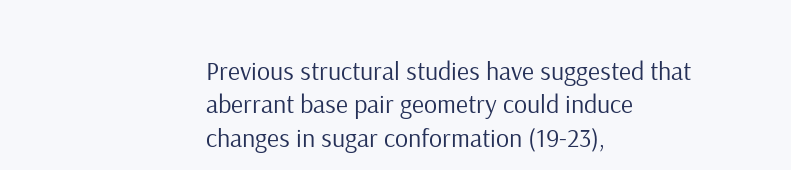Previous structural studies have suggested that aberrant base pair geometry could induce changes in sugar conformation (19-23),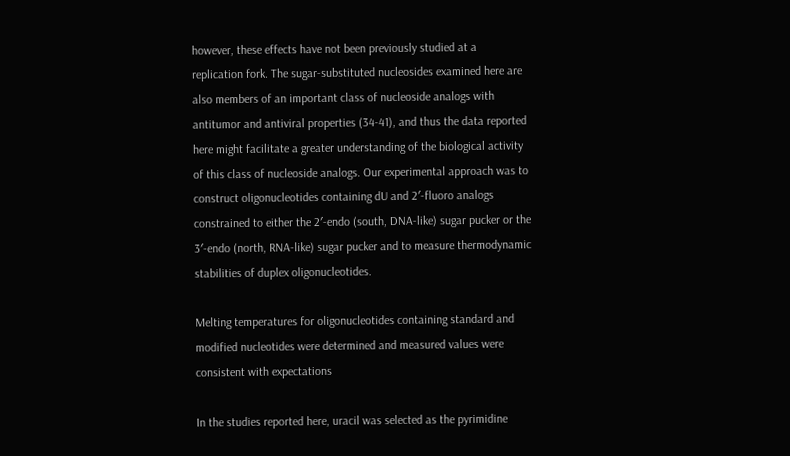however, these effects have not been previously studied at a replication fork. The sugar-substituted nucleosides examined here are also members of an important class of nucleoside analogs with antitumor and antiviral properties (34-41), and thus the data reported here might facilitate a greater understanding of the biological activity of this class of nucleoside analogs. Our experimental approach was to construct oligonucleotides containing dU and 2′-fluoro analogs constrained to either the 2′-endo (south, DNA-like) sugar pucker or the 3′-endo (north, RNA-like) sugar pucker and to measure thermodynamic stabilities of duplex oligonucleotides.

Melting temperatures for oligonucleotides containing standard and modified nucleotides were determined and measured values were consistent with expectations

In the studies reported here, uracil was selected as the pyrimidine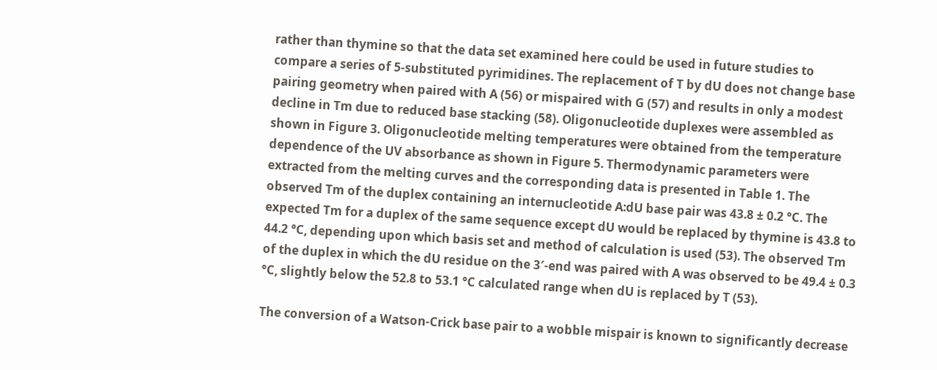rather than thymine so that the data set examined here could be used in future studies to compare a series of 5-substituted pyrimidines. The replacement of T by dU does not change base pairing geometry when paired with A (56) or mispaired with G (57) and results in only a modest decline in Tm due to reduced base stacking (58). Oligonucleotide duplexes were assembled as shown in Figure 3. Oligonucleotide melting temperatures were obtained from the temperature dependence of the UV absorbance as shown in Figure 5. Thermodynamic parameters were extracted from the melting curves and the corresponding data is presented in Table 1. The observed Tm of the duplex containing an internucleotide A:dU base pair was 43.8 ± 0.2 °C. The expected Tm for a duplex of the same sequence except dU would be replaced by thymine is 43.8 to 44.2 °C, depending upon which basis set and method of calculation is used (53). The observed Tm of the duplex in which the dU residue on the 3′-end was paired with A was observed to be 49.4 ± 0.3 °C, slightly below the 52.8 to 53.1 °C calculated range when dU is replaced by T (53).

The conversion of a Watson-Crick base pair to a wobble mispair is known to significantly decrease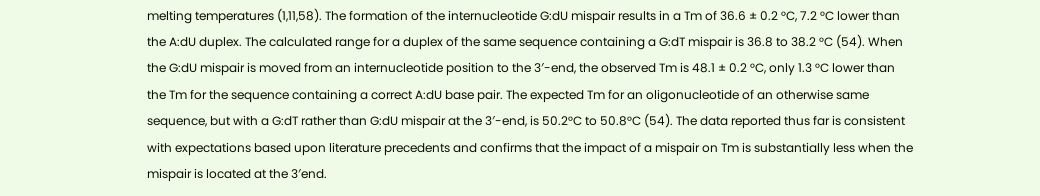melting temperatures (1,11,58). The formation of the internucleotide G:dU mispair results in a Tm of 36.6 ± 0.2 °C, 7.2 °C lower than the A:dU duplex. The calculated range for a duplex of the same sequence containing a G:dT mispair is 36.8 to 38.2 °C (54). When the G:dU mispair is moved from an internucleotide position to the 3′-end, the observed Tm is 48.1 ± 0.2 °C, only 1.3 °C lower than the Tm for the sequence containing a correct A:dU base pair. The expected Tm for an oligonucleotide of an otherwise same sequence, but with a G:dT rather than G:dU mispair at the 3′-end, is 50.2°C to 50.8°C (54). The data reported thus far is consistent with expectations based upon literature precedents and confirms that the impact of a mispair on Tm is substantially less when the mispair is located at the 3′end.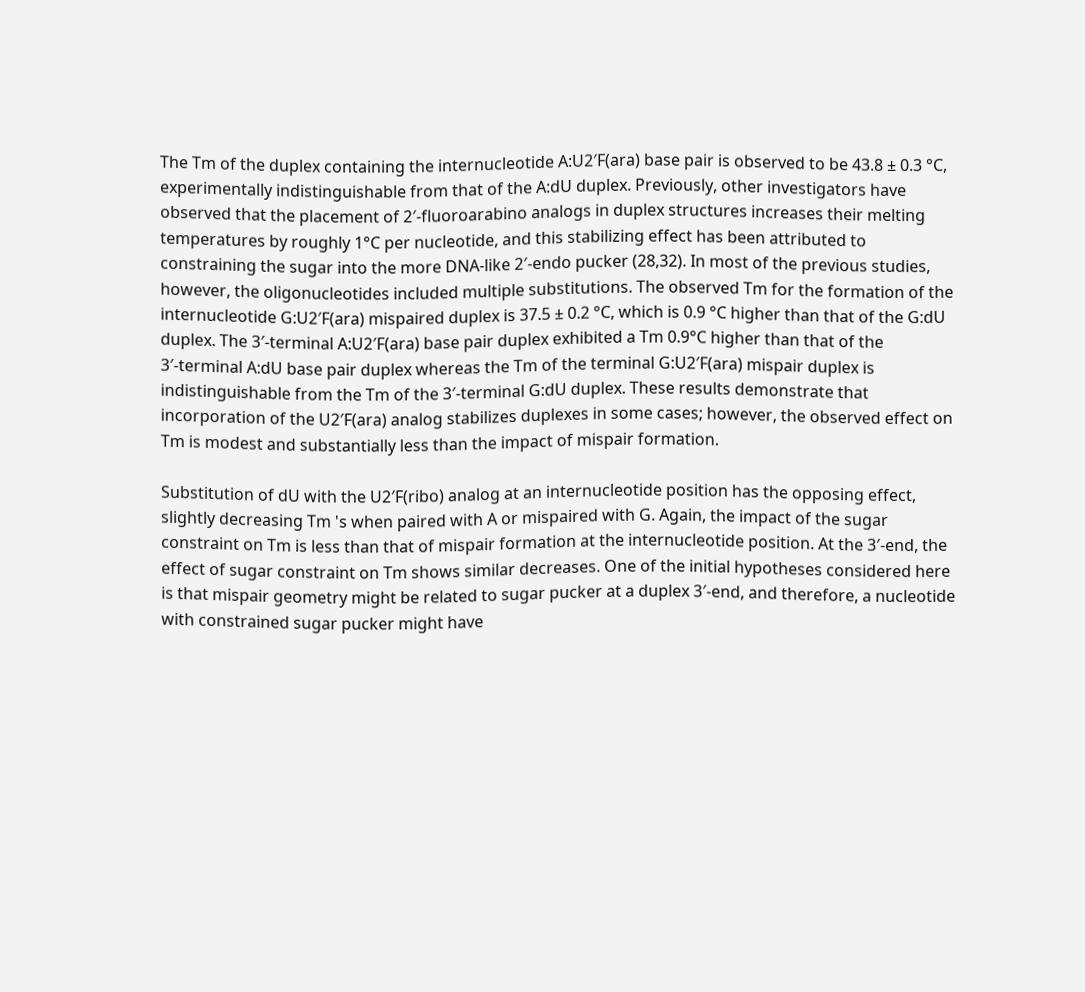The Tm of the duplex containing the internucleotide A:U2′F(ara) base pair is observed to be 43.8 ± 0.3 °C, experimentally indistinguishable from that of the A:dU duplex. Previously, other investigators have observed that the placement of 2′-fluoroarabino analogs in duplex structures increases their melting temperatures by roughly 1°C per nucleotide, and this stabilizing effect has been attributed to constraining the sugar into the more DNA-like 2′-endo pucker (28,32). In most of the previous studies, however, the oligonucleotides included multiple substitutions. The observed Tm for the formation of the internucleotide G:U2′F(ara) mispaired duplex is 37.5 ± 0.2 °C, which is 0.9 °C higher than that of the G:dU duplex. The 3′-terminal A:U2′F(ara) base pair duplex exhibited a Tm 0.9°C higher than that of the 3′-terminal A:dU base pair duplex whereas the Tm of the terminal G:U2′F(ara) mispair duplex is indistinguishable from the Tm of the 3′-terminal G:dU duplex. These results demonstrate that incorporation of the U2′F(ara) analog stabilizes duplexes in some cases; however, the observed effect on Tm is modest and substantially less than the impact of mispair formation.

Substitution of dU with the U2′F(ribo) analog at an internucleotide position has the opposing effect, slightly decreasing Tm 's when paired with A or mispaired with G. Again, the impact of the sugar constraint on Tm is less than that of mispair formation at the internucleotide position. At the 3′-end, the effect of sugar constraint on Tm shows similar decreases. One of the initial hypotheses considered here is that mispair geometry might be related to sugar pucker at a duplex 3′-end, and therefore, a nucleotide with constrained sugar pucker might have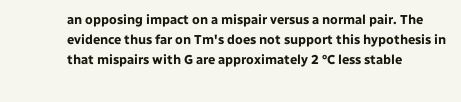an opposing impact on a mispair versus a normal pair. The evidence thus far on Tm's does not support this hypothesis in that mispairs with G are approximately 2 °C less stable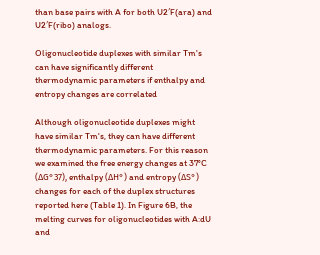than base pairs with A for both U2′F(ara) and U2′F(ribo) analogs.

Oligonucleotide duplexes with similar Tm's can have significantly different thermodynamic parameters if enthalpy and entropy changes are correlated

Although oligonucleotide duplexes might have similar Tm's, they can have different thermodynamic parameters. For this reason we examined the free energy changes at 37°C (ΔG°37), enthalpy (ΔH°) and entropy (ΔS°) changes for each of the duplex structures reported here (Table 1). In Figure 6B, the melting curves for oligonucleotides with A:dU and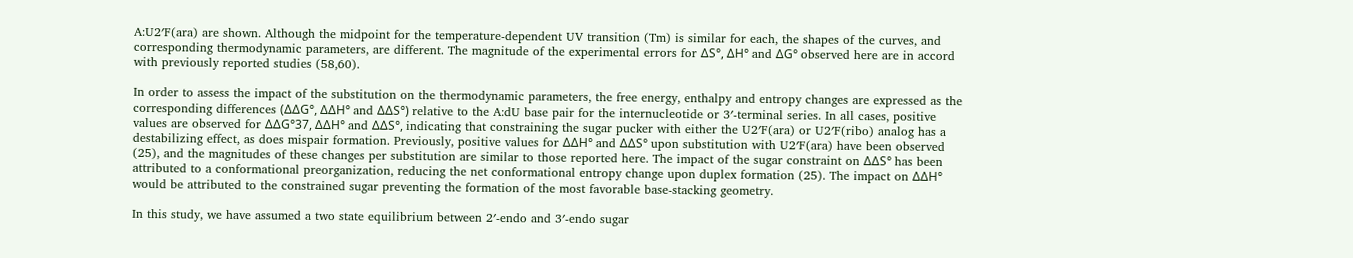A:U2′F(ara) are shown. Although the midpoint for the temperature-dependent UV transition (Tm) is similar for each, the shapes of the curves, and corresponding thermodynamic parameters, are different. The magnitude of the experimental errors for ΔS°, ΔH° and ΔG° observed here are in accord with previously reported studies (58,60).

In order to assess the impact of the substitution on the thermodynamic parameters, the free energy, enthalpy and entropy changes are expressed as the corresponding differences (ΔΔG°, ΔΔH° and ΔΔS°) relative to the A:dU base pair for the internucleotide or 3′-terminal series. In all cases, positive values are observed for ΔΔG°37, ΔΔH° and ΔΔS°, indicating that constraining the sugar pucker with either the U2′F(ara) or U2′F(ribo) analog has a destabilizing effect, as does mispair formation. Previously, positive values for ΔΔH° and ΔΔS° upon substitution with U2′F(ara) have been observed (25), and the magnitudes of these changes per substitution are similar to those reported here. The impact of the sugar constraint on ΔΔS° has been attributed to a conformational preorganization, reducing the net conformational entropy change upon duplex formation (25). The impact on ΔΔH° would be attributed to the constrained sugar preventing the formation of the most favorable base-stacking geometry.

In this study, we have assumed a two state equilibrium between 2′-endo and 3′-endo sugar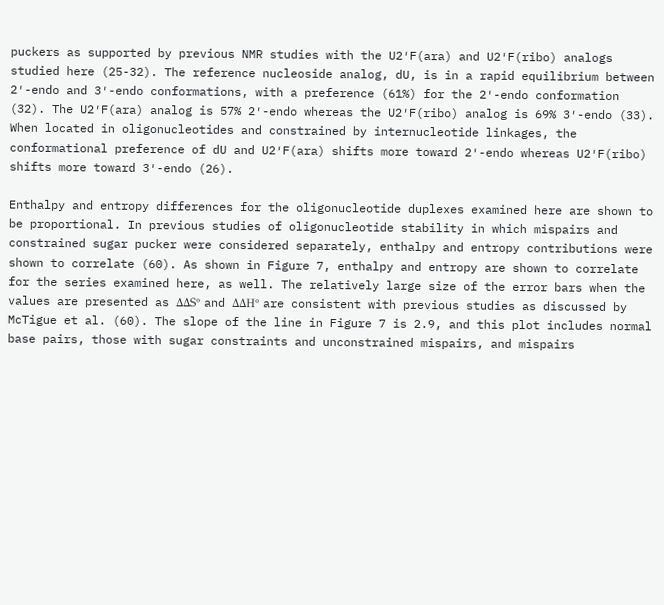puckers as supported by previous NMR studies with the U2′F(ara) and U2′F(ribo) analogs studied here (25-32). The reference nucleoside analog, dU, is in a rapid equilibrium between 2′-endo and 3′-endo conformations, with a preference (61%) for the 2′-endo conformation (32). The U2′F(ara) analog is 57% 2′-endo whereas the U2′F(ribo) analog is 69% 3′-endo (33). When located in oligonucleotides and constrained by internucleotide linkages, the conformational preference of dU and U2′F(ara) shifts more toward 2′-endo whereas U2′F(ribo) shifts more toward 3′-endo (26).

Enthalpy and entropy differences for the oligonucleotide duplexes examined here are shown to be proportional. In previous studies of oligonucleotide stability in which mispairs and constrained sugar pucker were considered separately, enthalpy and entropy contributions were shown to correlate (60). As shown in Figure 7, enthalpy and entropy are shown to correlate for the series examined here, as well. The relatively large size of the error bars when the values are presented as ΔΔS° and ΔΔH° are consistent with previous studies as discussed by McTigue et al. (60). The slope of the line in Figure 7 is 2.9, and this plot includes normal base pairs, those with sugar constraints and unconstrained mispairs, and mispairs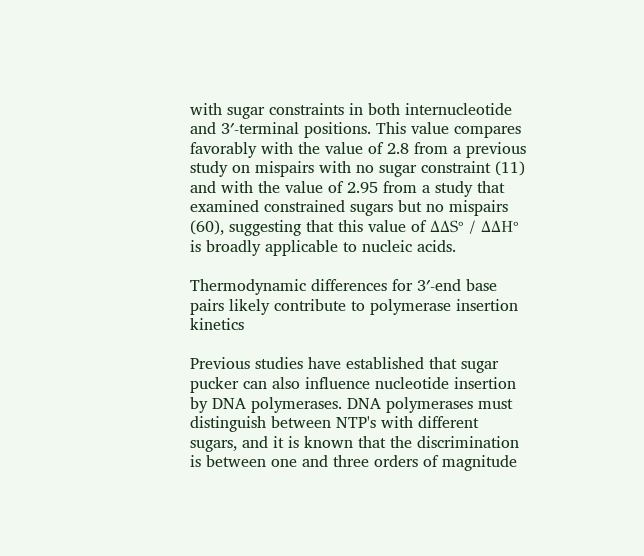with sugar constraints in both internucleotide and 3′-terminal positions. This value compares favorably with the value of 2.8 from a previous study on mispairs with no sugar constraint (11) and with the value of 2.95 from a study that examined constrained sugars but no mispairs (60), suggesting that this value of ΔΔS° / ΔΔH° is broadly applicable to nucleic acids.

Thermodynamic differences for 3′-end base pairs likely contribute to polymerase insertion kinetics

Previous studies have established that sugar pucker can also influence nucleotide insertion by DNA polymerases. DNA polymerases must distinguish between NTP's with different sugars, and it is known that the discrimination is between one and three orders of magnitude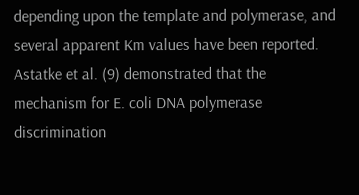depending upon the template and polymerase, and several apparent Km values have been reported. Astatke et al. (9) demonstrated that the mechanism for E. coli DNA polymerase discrimination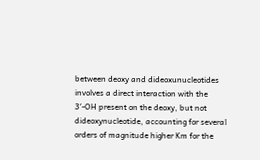between deoxy and dideoxunucleotides involves a direct interaction with the 3′-OH present on the deoxy, but not dideoxynucleotide, accounting for several orders of magnitude higher Km for the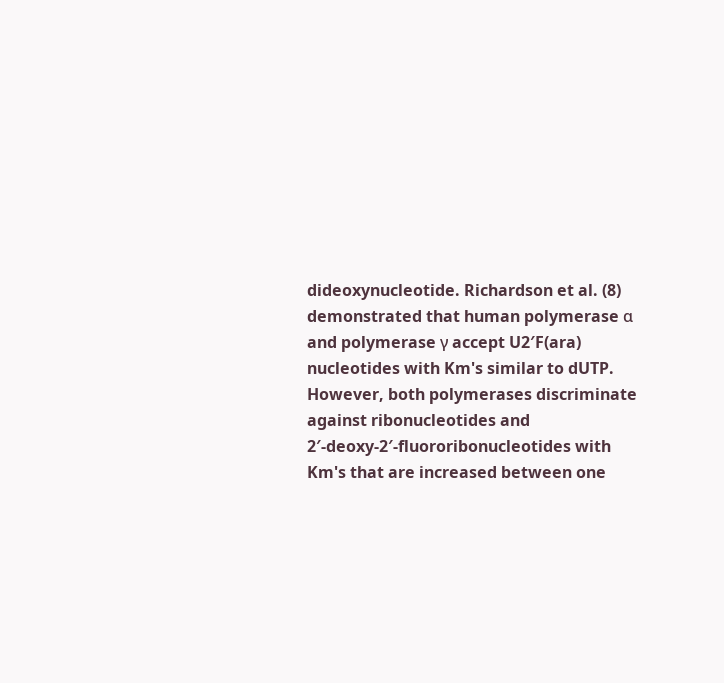dideoxynucleotide. Richardson et al. (8) demonstrated that human polymerase α and polymerase γ accept U2′F(ara) nucleotides with Km's similar to dUTP. However, both polymerases discriminate against ribonucleotides and 2′-deoxy-2′-fluororibonucleotides with Km's that are increased between one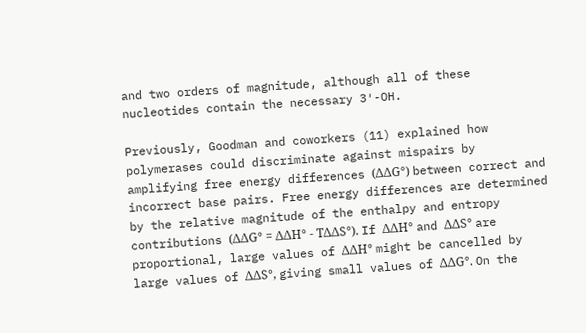and two orders of magnitude, although all of these nucleotides contain the necessary 3′-OH.

Previously, Goodman and coworkers (11) explained how polymerases could discriminate against mispairs by amplifying free energy differences (ΔΔG°) between correct and incorrect base pairs. Free energy differences are determined by the relative magnitude of the enthalpy and entropy contributions (ΔΔG° = ΔΔH° - TΔΔS°). If ΔΔH° and ΔΔS° are proportional, large values of ΔΔH° might be cancelled by large values of ΔΔS°, giving small values of ΔΔG°. On the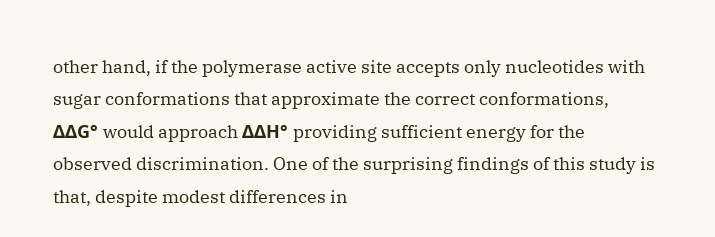other hand, if the polymerase active site accepts only nucleotides with sugar conformations that approximate the correct conformations, ΔΔG° would approach ΔΔH° providing sufficient energy for the observed discrimination. One of the surprising findings of this study is that, despite modest differences in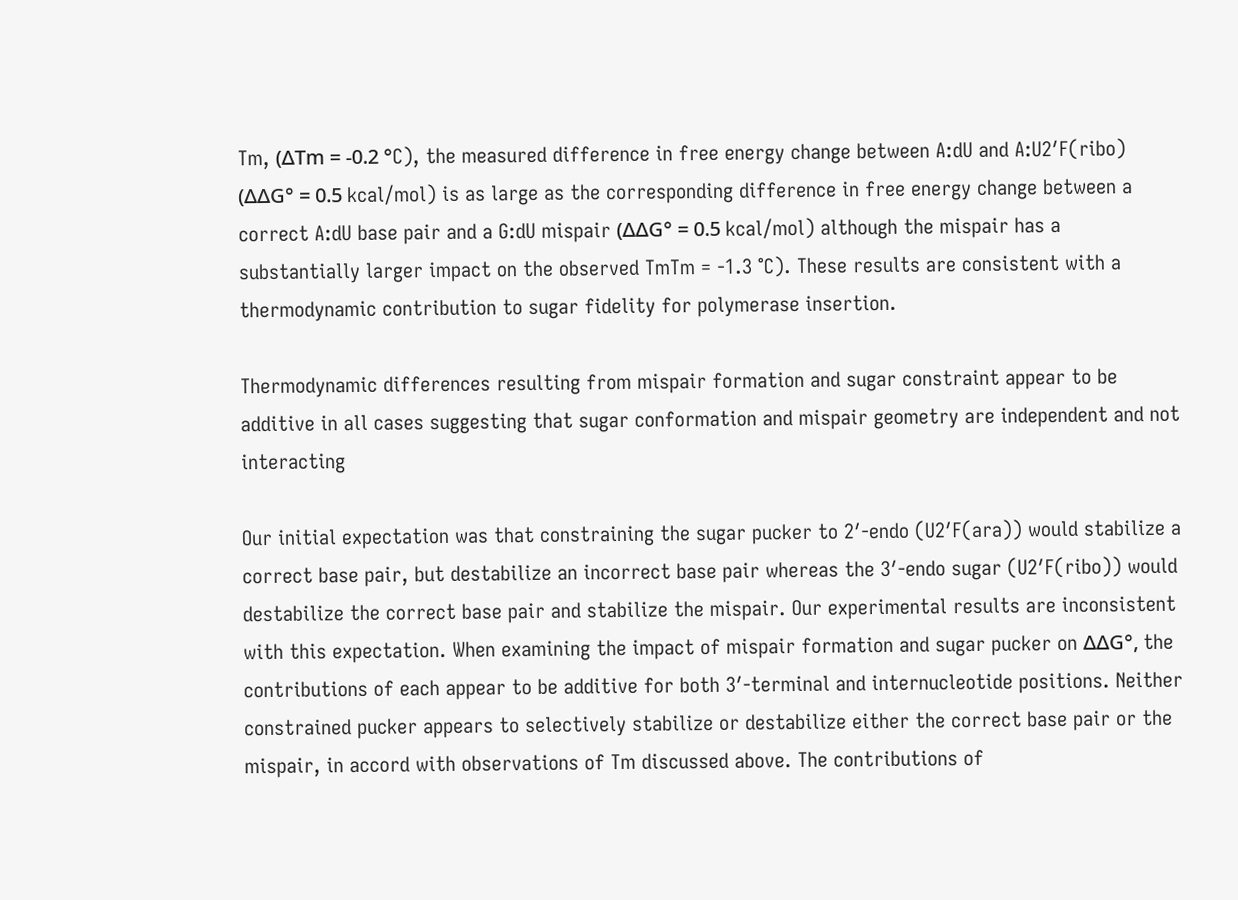Tm, (ΔTm = -0.2 °C), the measured difference in free energy change between A:dU and A:U2′F(ribo) (ΔΔG° = 0.5 kcal/mol) is as large as the corresponding difference in free energy change between a correct A:dU base pair and a G:dU mispair (ΔΔG° = 0.5 kcal/mol) although the mispair has a substantially larger impact on the observed TmTm = -1.3 °C). These results are consistent with a thermodynamic contribution to sugar fidelity for polymerase insertion.

Thermodynamic differences resulting from mispair formation and sugar constraint appear to be additive in all cases suggesting that sugar conformation and mispair geometry are independent and not interacting

Our initial expectation was that constraining the sugar pucker to 2′-endo (U2′F(ara)) would stabilize a correct base pair, but destabilize an incorrect base pair whereas the 3′-endo sugar (U2′F(ribo)) would destabilize the correct base pair and stabilize the mispair. Our experimental results are inconsistent with this expectation. When examining the impact of mispair formation and sugar pucker on ΔΔG°, the contributions of each appear to be additive for both 3′-terminal and internucleotide positions. Neither constrained pucker appears to selectively stabilize or destabilize either the correct base pair or the mispair, in accord with observations of Tm discussed above. The contributions of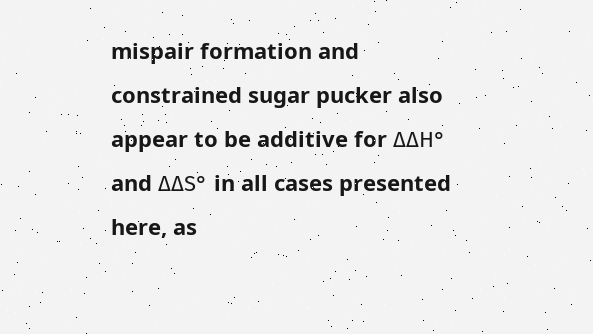mispair formation and constrained sugar pucker also appear to be additive for ΔΔH° and ΔΔS° in all cases presented here, as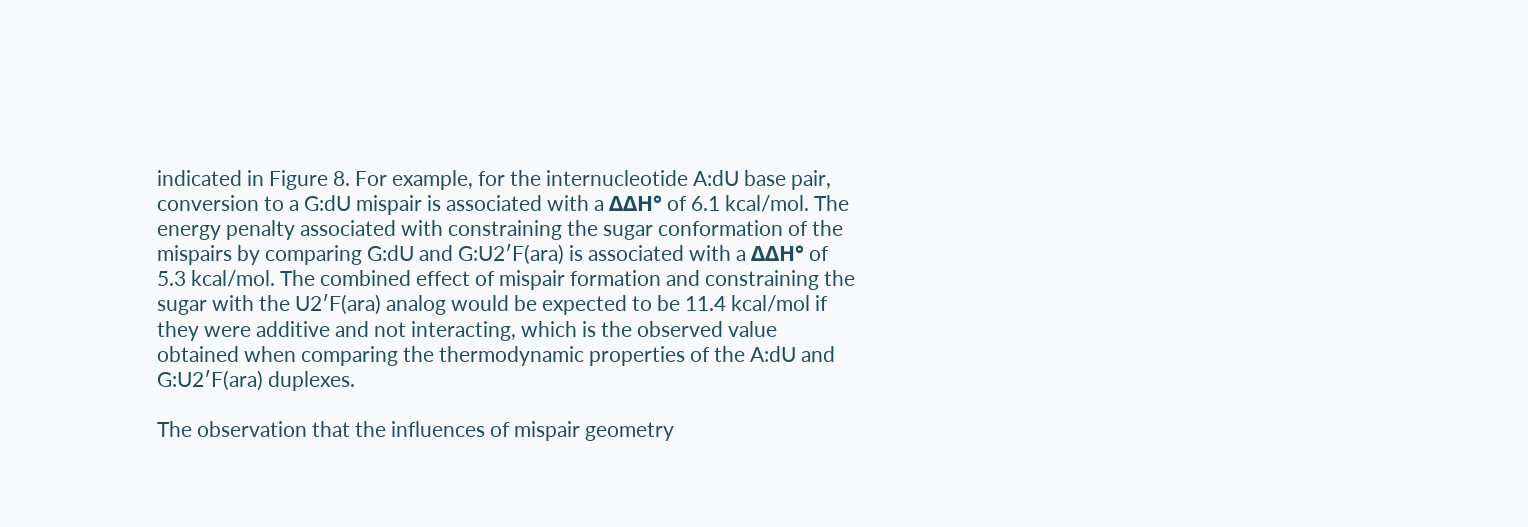indicated in Figure 8. For example, for the internucleotide A:dU base pair, conversion to a G:dU mispair is associated with a ΔΔH° of 6.1 kcal/mol. The energy penalty associated with constraining the sugar conformation of the mispairs by comparing G:dU and G:U2′F(ara) is associated with a ΔΔH° of 5.3 kcal/mol. The combined effect of mispair formation and constraining the sugar with the U2′F(ara) analog would be expected to be 11.4 kcal/mol if they were additive and not interacting, which is the observed value obtained when comparing the thermodynamic properties of the A:dU and G:U2′F(ara) duplexes.

The observation that the influences of mispair geometry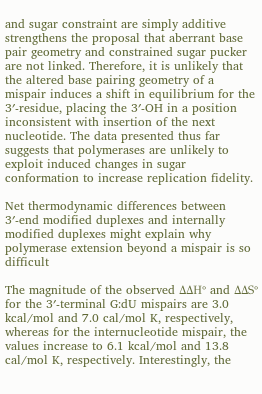and sugar constraint are simply additive strengthens the proposal that aberrant base pair geometry and constrained sugar pucker are not linked. Therefore, it is unlikely that the altered base pairing geometry of a mispair induces a shift in equilibrium for the 3′-residue, placing the 3′-OH in a position inconsistent with insertion of the next nucleotide. The data presented thus far suggests that polymerases are unlikely to exploit induced changes in sugar conformation to increase replication fidelity.

Net thermodynamic differences between 3′-end modified duplexes and internally modified duplexes might explain why polymerase extension beyond a mispair is so difficult

The magnitude of the observed ΔΔH° and ΔΔS° for the 3′-terminal G:dU mispairs are 3.0 kcal/mol and 7.0 cal/mol K, respectively, whereas for the internucleotide mispair, the values increase to 6.1 kcal/mol and 13.8 cal/mol K, respectively. Interestingly, the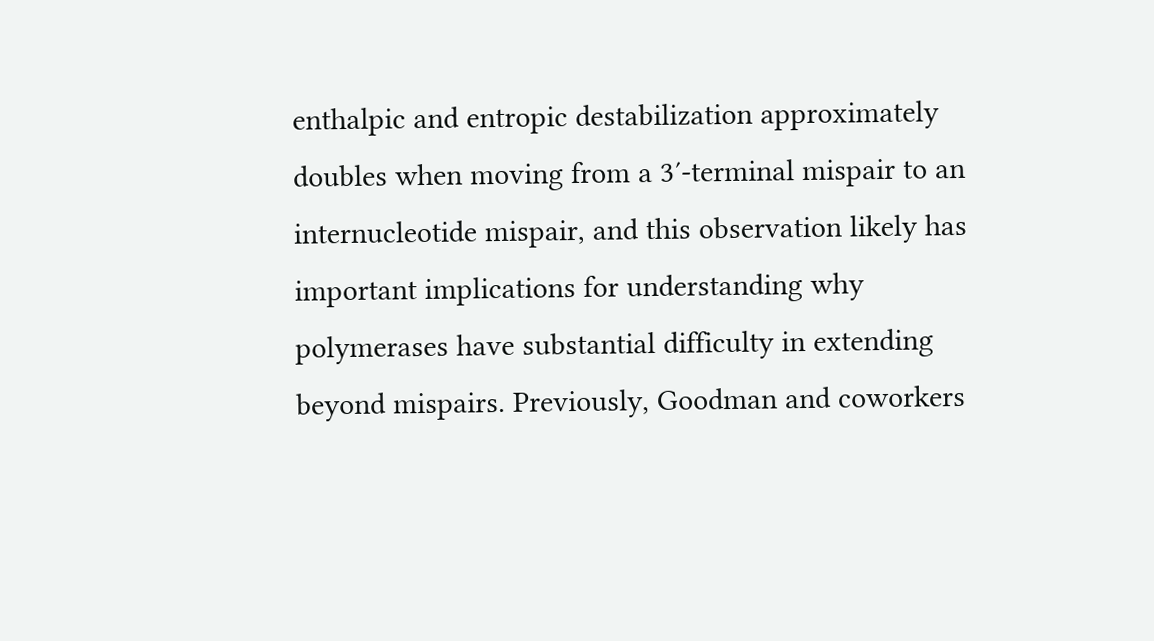enthalpic and entropic destabilization approximately doubles when moving from a 3′-terminal mispair to an internucleotide mispair, and this observation likely has important implications for understanding why polymerases have substantial difficulty in extending beyond mispairs. Previously, Goodman and coworkers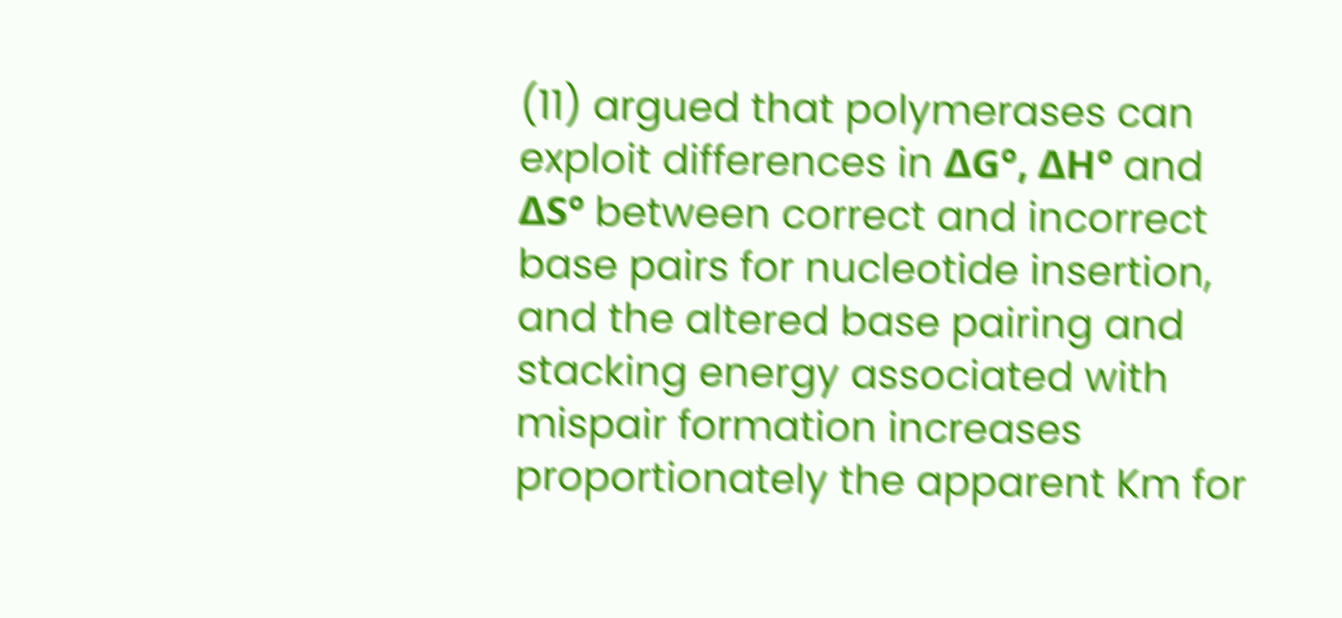(11) argued that polymerases can exploit differences in ΔG°, ΔH° and ΔS° between correct and incorrect base pairs for nucleotide insertion, and the altered base pairing and stacking energy associated with mispair formation increases proportionately the apparent Km for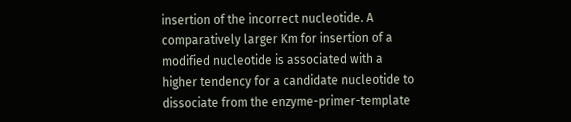insertion of the incorrect nucleotide. A comparatively larger Km for insertion of a modified nucleotide is associated with a higher tendency for a candidate nucleotide to dissociate from the enzyme-primer-template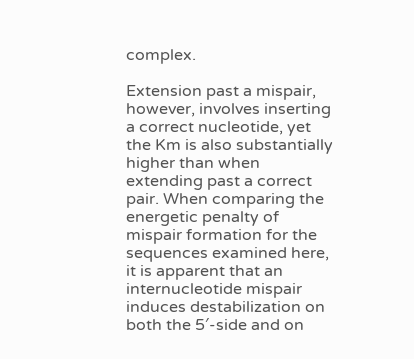complex.

Extension past a mispair, however, involves inserting a correct nucleotide, yet the Km is also substantially higher than when extending past a correct pair. When comparing the energetic penalty of mispair formation for the sequences examined here, it is apparent that an internucleotide mispair induces destabilization on both the 5′-side and on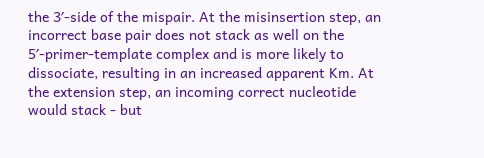the 3′-side of the mispair. At the misinsertion step, an incorrect base pair does not stack as well on the 5′-primer-template complex and is more likely to dissociate, resulting in an increased apparent Km. At the extension step, an incoming correct nucleotide would stack - but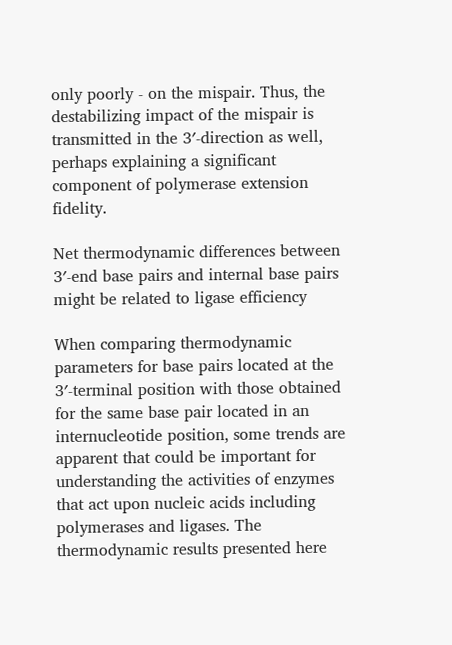only poorly - on the mispair. Thus, the destabilizing impact of the mispair is transmitted in the 3′-direction as well, perhaps explaining a significant component of polymerase extension fidelity.

Net thermodynamic differences between 3′-end base pairs and internal base pairs might be related to ligase efficiency

When comparing thermodynamic parameters for base pairs located at the 3′-terminal position with those obtained for the same base pair located in an internucleotide position, some trends are apparent that could be important for understanding the activities of enzymes that act upon nucleic acids including polymerases and ligases. The thermodynamic results presented here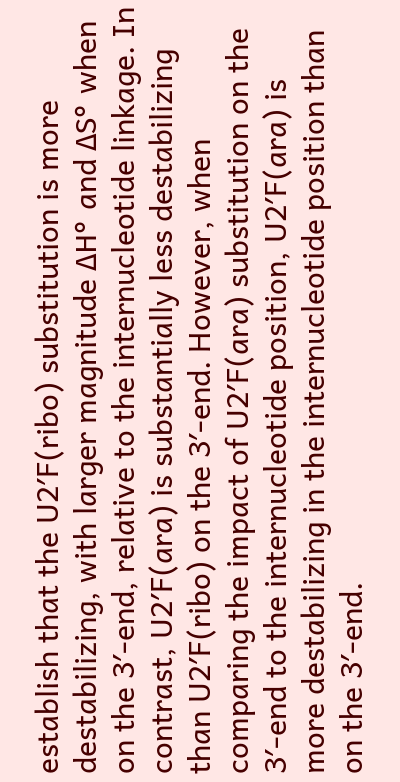establish that the U2′F(ribo) substitution is more destabilizing, with larger magnitude ΔH° and ΔS° when on the 3′-end, relative to the internucleotide linkage. In contrast, U2′F(ara) is substantially less destabilizing than U2′F(ribo) on the 3′-end. However, when comparing the impact of U2′F(ara) substitution on the 3′-end to the internucleotide position, U2′F(ara) is more destabilizing in the internucleotide position than on the 3′-end.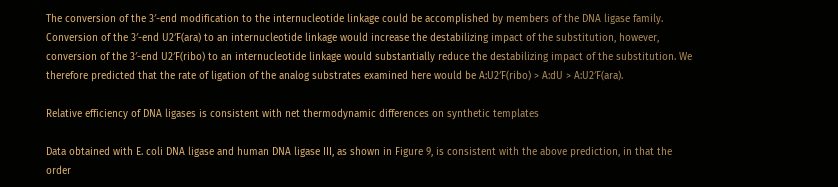The conversion of the 3′-end modification to the internucleotide linkage could be accomplished by members of the DNA ligase family. Conversion of the 3′-end U2′F(ara) to an internucleotide linkage would increase the destabilizing impact of the substitution, however, conversion of the 3′-end U2′F(ribo) to an internucleotide linkage would substantially reduce the destabilizing impact of the substitution. We therefore predicted that the rate of ligation of the analog substrates examined here would be A:U2′F(ribo) > A:dU > A:U2′F(ara).

Relative efficiency of DNA ligases is consistent with net thermodynamic differences on synthetic templates

Data obtained with E. coli DNA ligase and human DNA ligase III, as shown in Figure 9, is consistent with the above prediction, in that the order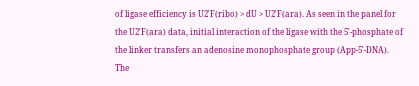of ligase efficiency is U2′F(ribo) > dU > U2′F(ara). As seen in the panel for the U2′F(ara) data, initial interaction of the ligase with the 5′-phosphate of the linker transfers an adenosine monophosphate group (App-5′-DNA). The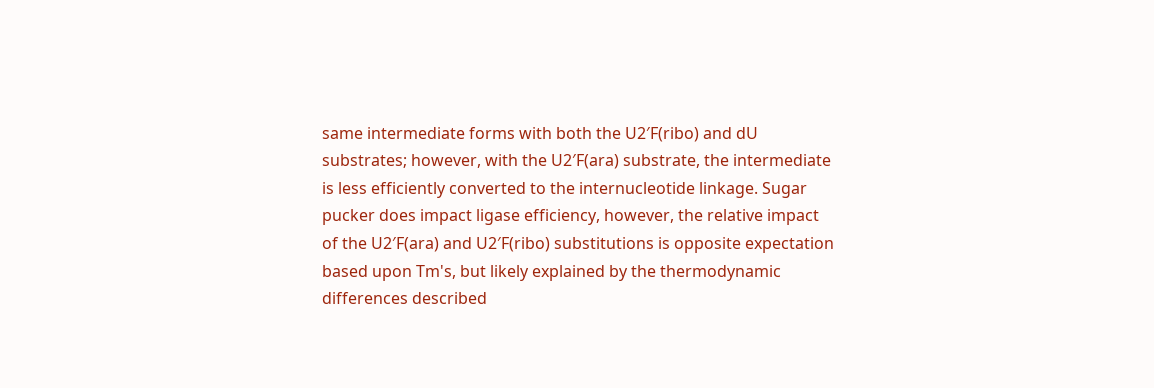same intermediate forms with both the U2′F(ribo) and dU substrates; however, with the U2′F(ara) substrate, the intermediate is less efficiently converted to the internucleotide linkage. Sugar pucker does impact ligase efficiency, however, the relative impact of the U2′F(ara) and U2′F(ribo) substitutions is opposite expectation based upon Tm's, but likely explained by the thermodynamic differences described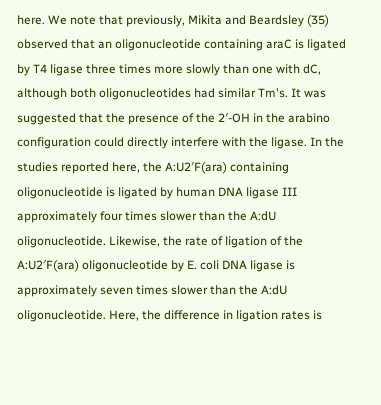here. We note that previously, Mikita and Beardsley (35) observed that an oligonucleotide containing araC is ligated by T4 ligase three times more slowly than one with dC, although both oligonucleotides had similar Tm's. It was suggested that the presence of the 2′-OH in the arabino configuration could directly interfere with the ligase. In the studies reported here, the A:U2′F(ara) containing oligonucleotide is ligated by human DNA ligase III approximately four times slower than the A:dU oligonucleotide. Likewise, the rate of ligation of the A:U2′F(ara) oligonucleotide by E. coli DNA ligase is approximately seven times slower than the A:dU oligonucleotide. Here, the difference in ligation rates is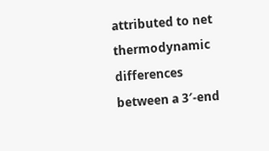attributed to net thermodynamic differences between a 3′-end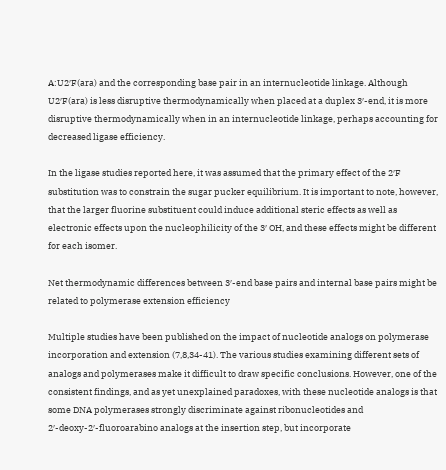A:U2′F(ara) and the corresponding base pair in an internucleotide linkage. Although U2′F(ara) is less disruptive thermodynamically when placed at a duplex 3′-end, it is more disruptive thermodynamically when in an internucleotide linkage, perhaps accounting for decreased ligase efficiency.

In the ligase studies reported here, it was assumed that the primary effect of the 2′F substitution was to constrain the sugar pucker equilibrium. It is important to note, however, that the larger fluorine substituent could induce additional steric effects as well as electronic effects upon the nucleophilicity of the 3′ OH, and these effects might be different for each isomer.

Net thermodynamic differences between 3′-end base pairs and internal base pairs might be related to polymerase extension efficiency

Multiple studies have been published on the impact of nucleotide analogs on polymerase incorporation and extension (7,8,34-41). The various studies examining different sets of analogs and polymerases make it difficult to draw specific conclusions. However, one of the consistent findings, and as yet unexplained paradoxes, with these nucleotide analogs is that some DNA polymerases strongly discriminate against ribonucleotides and 2′-deoxy-2′-fluoroarabino analogs at the insertion step, but incorporate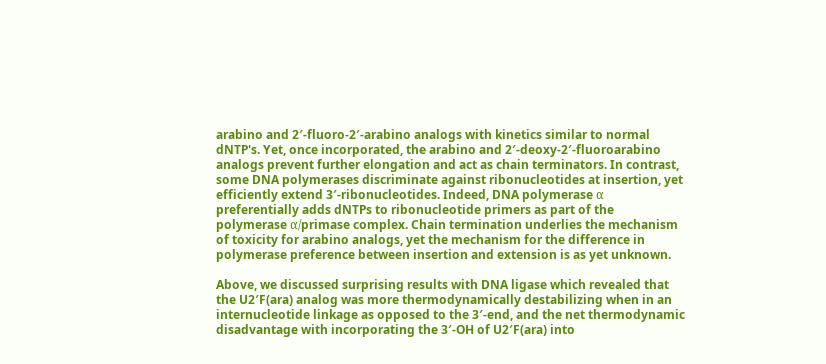arabino and 2′-fluoro-2′-arabino analogs with kinetics similar to normal dNTP's. Yet, once incorporated, the arabino and 2′-deoxy-2′-fluoroarabino analogs prevent further elongation and act as chain terminators. In contrast, some DNA polymerases discriminate against ribonucleotides at insertion, yet efficiently extend 3′-ribonucleotides. Indeed, DNA polymerase α preferentially adds dNTPs to ribonucleotide primers as part of the polymerase α/primase complex. Chain termination underlies the mechanism of toxicity for arabino analogs, yet the mechanism for the difference in polymerase preference between insertion and extension is as yet unknown.

Above, we discussed surprising results with DNA ligase which revealed that the U2′F(ara) analog was more thermodynamically destabilizing when in an internucleotide linkage as opposed to the 3′-end, and the net thermodynamic disadvantage with incorporating the 3′-OH of U2′F(ara) into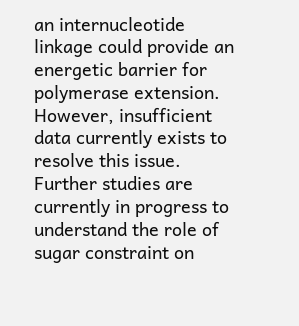an internucleotide linkage could provide an energetic barrier for polymerase extension. However, insufficient data currently exists to resolve this issue. Further studies are currently in progress to understand the role of sugar constraint on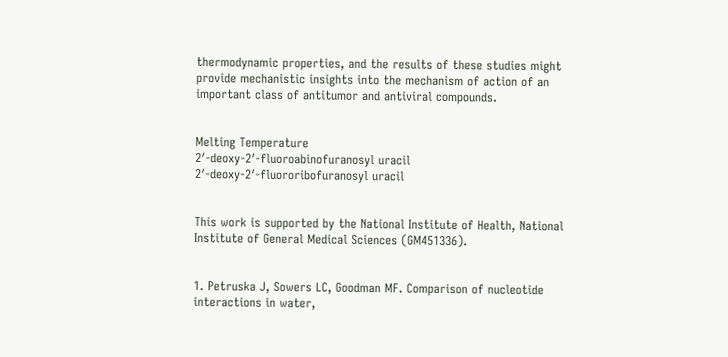thermodynamic properties, and the results of these studies might provide mechanistic insights into the mechanism of action of an important class of antitumor and antiviral compounds.


Melting Temperature
2′-deoxy-2′-fluoroabinofuranosyl uracil
2′-deoxy-2′-fluororibofuranosyl uracil


This work is supported by the National Institute of Health, National Institute of General Medical Sciences (GM451336).


1. Petruska J, Sowers LC, Goodman MF. Comparison of nucleotide interactions in water,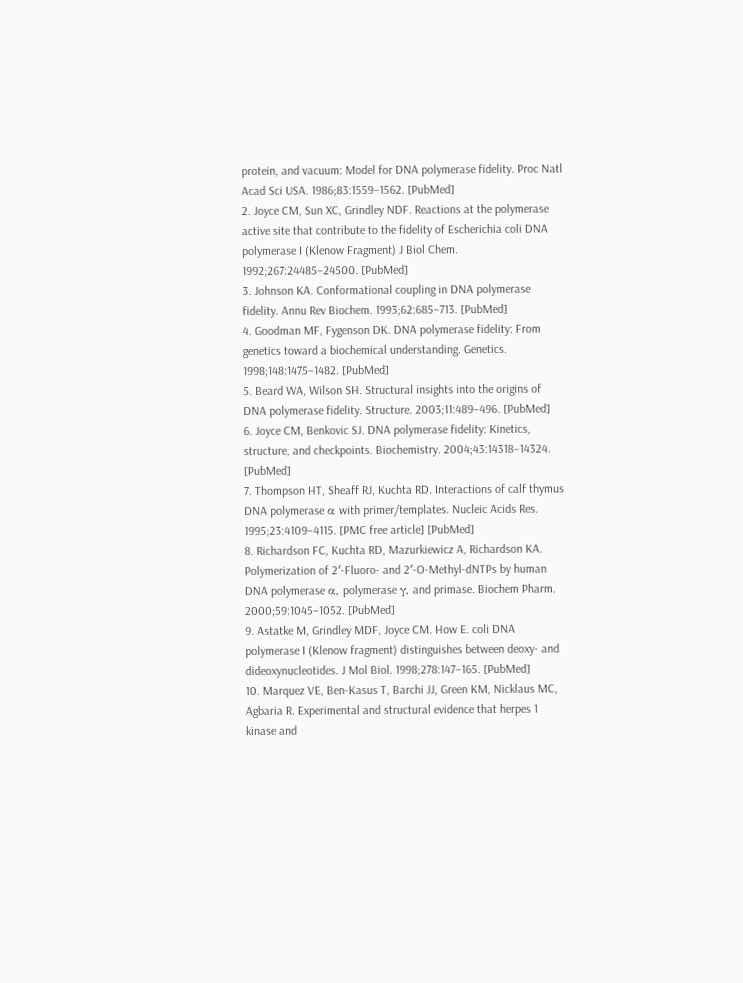protein, and vacuum: Model for DNA polymerase fidelity. Proc Natl Acad Sci USA. 1986;83:1559–1562. [PubMed]
2. Joyce CM, Sun XC, Grindley NDF. Reactions at the polymerase active site that contribute to the fidelity of Escherichia coli DNA polymerase I (Klenow Fragment) J Biol Chem. 1992;267:24485–24500. [PubMed]
3. Johnson KA. Conformational coupling in DNA polymerase fidelity. Annu Rev Biochem. 1993;62:685–713. [PubMed]
4. Goodman MF, Fygenson DK. DNA polymerase fidelity: From genetics toward a biochemical understanding. Genetics. 1998;148:1475–1482. [PubMed]
5. Beard WA, Wilson SH. Structural insights into the origins of DNA polymerase fidelity. Structure. 2003;11:489–496. [PubMed]
6. Joyce CM, Benkovic SJ. DNA polymerase fidelity: Kinetics, structure, and checkpoints. Biochemistry. 2004;43:14318–14324. [PubMed]
7. Thompson HT, Sheaff RJ, Kuchta RD. Interactions of calf thymus DNA polymerase α with primer/templates. Nucleic Acids Res. 1995;23:4109–4115. [PMC free article] [PubMed]
8. Richardson FC, Kuchta RD, Mazurkiewicz A, Richardson KA. Polymerization of 2′-Fluoro- and 2′-O-Methyl-dNTPs by human DNA polymerase α, polymerase γ, and primase. Biochem Pharm. 2000;59:1045–1052. [PubMed]
9. Astatke M, Grindley MDF, Joyce CM. How E. coli DNA polymerase I (Klenow fragment) distinguishes between deoxy- and dideoxynucleotides. J Mol Biol. 1998;278:147–165. [PubMed]
10. Marquez VE, Ben-Kasus T, Barchi JJ, Green KM, Nicklaus MC, Agbaria R. Experimental and structural evidence that herpes 1 kinase and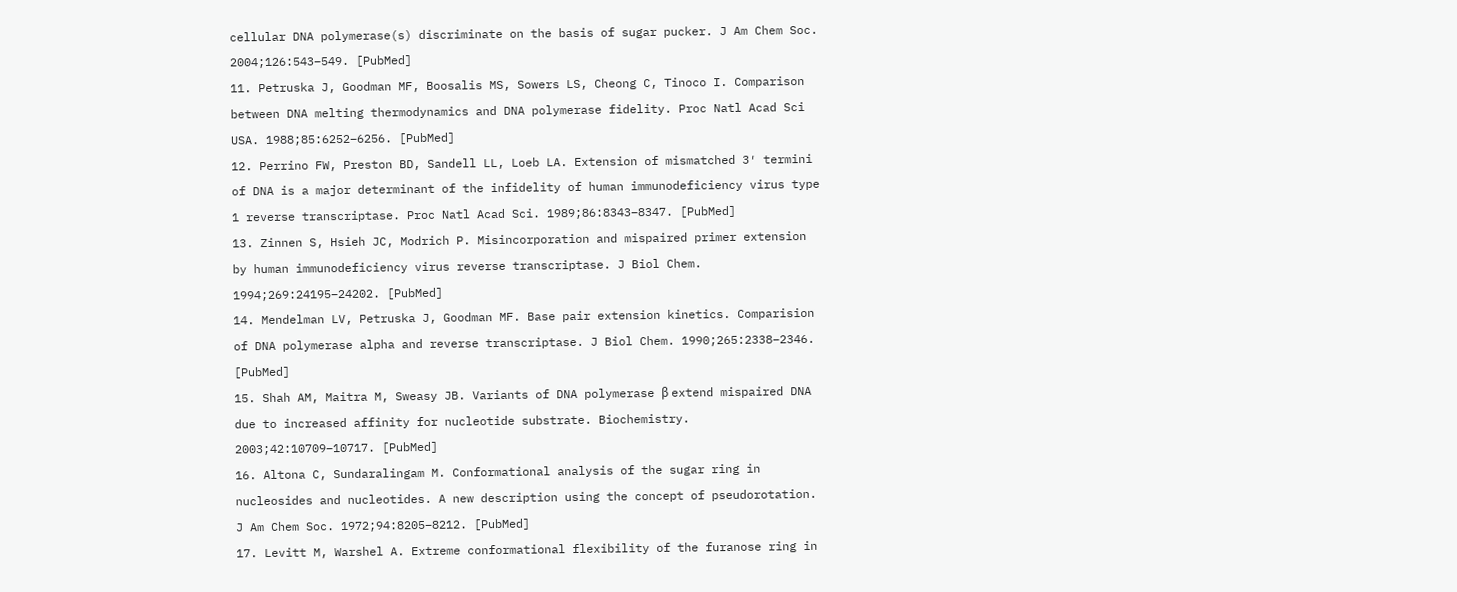cellular DNA polymerase(s) discriminate on the basis of sugar pucker. J Am Chem Soc. 2004;126:543–549. [PubMed]
11. Petruska J, Goodman MF, Boosalis MS, Sowers LS, Cheong C, Tinoco I. Comparison between DNA melting thermodynamics and DNA polymerase fidelity. Proc Natl Acad Sci USA. 1988;85:6252–6256. [PubMed]
12. Perrino FW, Preston BD, Sandell LL, Loeb LA. Extension of mismatched 3′ termini of DNA is a major determinant of the infidelity of human immunodeficiency virus type 1 reverse transcriptase. Proc Natl Acad Sci. 1989;86:8343–8347. [PubMed]
13. Zinnen S, Hsieh JC, Modrich P. Misincorporation and mispaired primer extension by human immunodeficiency virus reverse transcriptase. J Biol Chem. 1994;269:24195–24202. [PubMed]
14. Mendelman LV, Petruska J, Goodman MF. Base pair extension kinetics. Comparision of DNA polymerase alpha and reverse transcriptase. J Biol Chem. 1990;265:2338–2346. [PubMed]
15. Shah AM, Maitra M, Sweasy JB. Variants of DNA polymerase β extend mispaired DNA due to increased affinity for nucleotide substrate. Biochemistry. 2003;42:10709–10717. [PubMed]
16. Altona C, Sundaralingam M. Conformational analysis of the sugar ring in nucleosides and nucleotides. A new description using the concept of pseudorotation. J Am Chem Soc. 1972;94:8205–8212. [PubMed]
17. Levitt M, Warshel A. Extreme conformational flexibility of the furanose ring in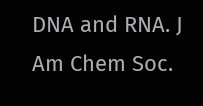DNA and RNA. J Am Chem Soc.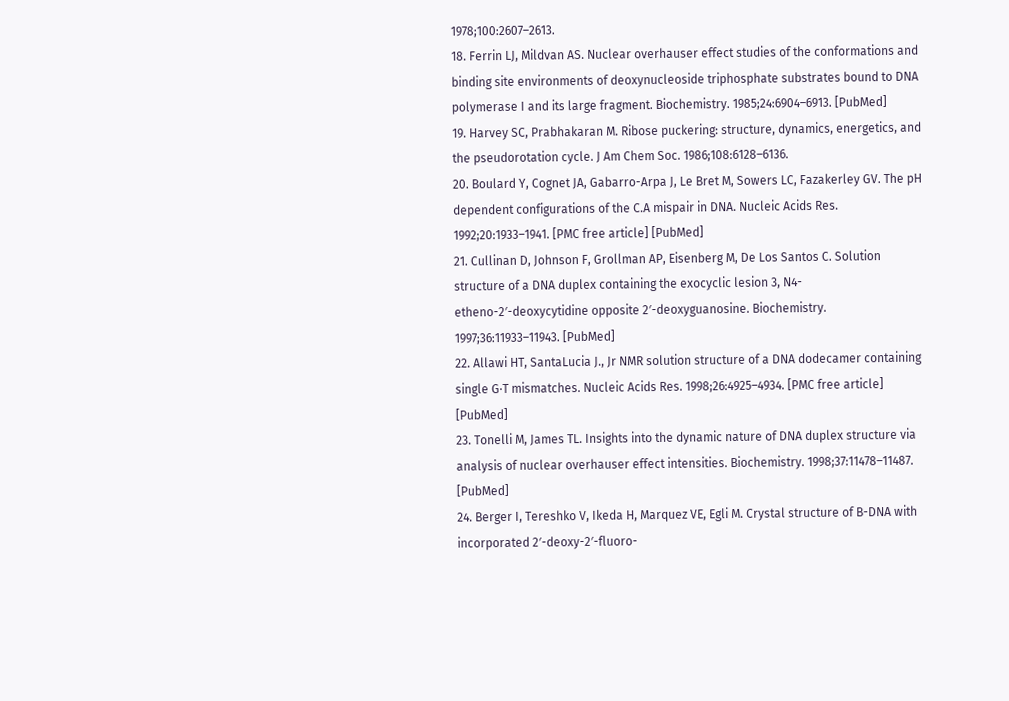1978;100:2607–2613.
18. Ferrin LJ, Mildvan AS. Nuclear overhauser effect studies of the conformations and binding site environments of deoxynucleoside triphosphate substrates bound to DNA polymerase I and its large fragment. Biochemistry. 1985;24:6904–6913. [PubMed]
19. Harvey SC, Prabhakaran M. Ribose puckering: structure, dynamics, energetics, and the pseudorotation cycle. J Am Chem Soc. 1986;108:6128–6136.
20. Boulard Y, Cognet JA, Gabarro-Arpa J, Le Bret M, Sowers LC, Fazakerley GV. The pH dependent configurations of the C.A mispair in DNA. Nucleic Acids Res. 1992;20:1933–1941. [PMC free article] [PubMed]
21. Cullinan D, Johnson F, Grollman AP, Eisenberg M, De Los Santos C. Solution structure of a DNA duplex containing the exocyclic lesion 3, N4-etheno-2′-deoxycytidine opposite 2′-deoxyguanosine. Biochemistry. 1997;36:11933–11943. [PubMed]
22. Allawi HT, SantaLucia J., Jr NMR solution structure of a DNA dodecamer containing single G·T mismatches. Nucleic Acids Res. 1998;26:4925–4934. [PMC free article] [PubMed]
23. Tonelli M, James TL. Insights into the dynamic nature of DNA duplex structure via analysis of nuclear overhauser effect intensities. Biochemistry. 1998;37:11478–11487. [PubMed]
24. Berger I, Tereshko V, Ikeda H, Marquez VE, Egli M. Crystal structure of B-DNA with incorporated 2′-deoxy-2′-fluoro-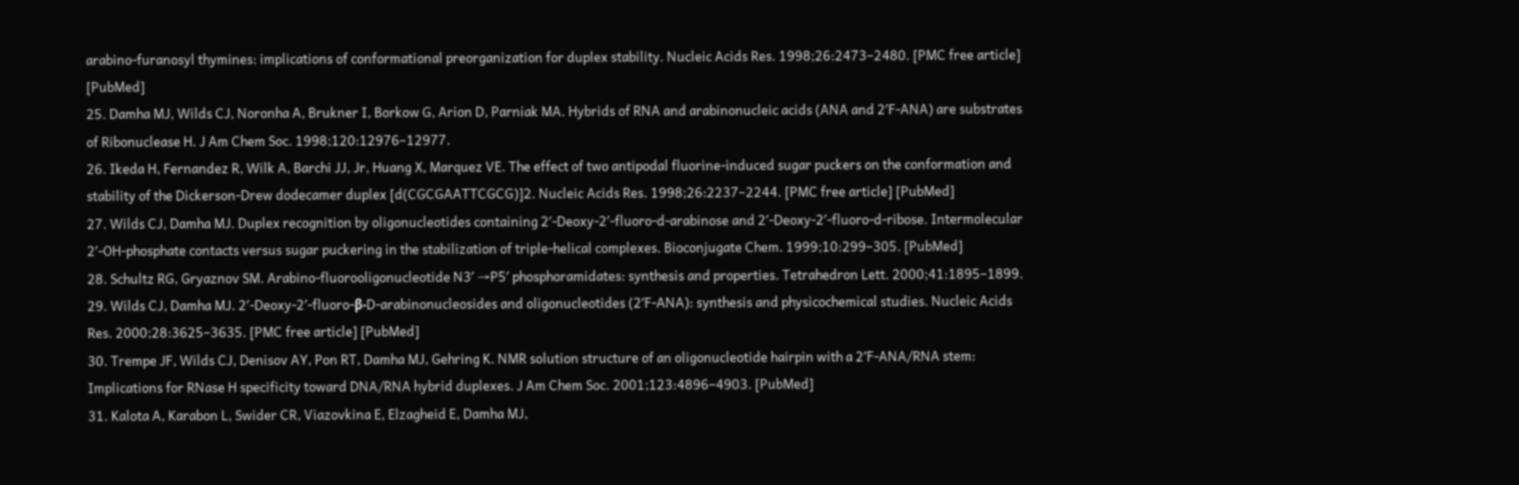arabino-furanosyl thymines: implications of conformational preorganization for duplex stability. Nucleic Acids Res. 1998;26:2473–2480. [PMC free article] [PubMed]
25. Damha MJ, Wilds CJ, Noronha A, Brukner I, Borkow G, Arion D, Parniak MA. Hybrids of RNA and arabinonucleic acids (ANA and 2′F-ANA) are substrates of Ribonuclease H. J Am Chem Soc. 1998;120:12976–12977.
26. Ikeda H, Fernandez R, Wilk A, Barchi JJ, Jr, Huang X, Marquez VE. The effect of two antipodal fluorine-induced sugar puckers on the conformation and stability of the Dickerson-Drew dodecamer duplex [d(CGCGAATTCGCG)]2. Nucleic Acids Res. 1998;26:2237–2244. [PMC free article] [PubMed]
27. Wilds CJ, Damha MJ. Duplex recognition by oligonucleotides containing 2′-Deoxy-2′-fluoro-d-arabinose and 2′-Deoxy-2′-fluoro-d-ribose. Intermolecular 2′-OH-phosphate contacts versus sugar puckering in the stabilization of triple-helical complexes. Bioconjugate Chem. 1999;10:299–305. [PubMed]
28. Schultz RG, Gryaznov SM. Arabino-fluorooligonucleotide N3′ →P5′ phosphoramidates: synthesis and properties. Tetrahedron Lett. 2000;41:1895–1899.
29. Wilds CJ, Damha MJ. 2′-Deoxy-2′-fluoro-β-D-arabinonucleosides and oligonucleotides (2′F-ANA): synthesis and physicochemical studies. Nucleic Acids Res. 2000;28:3625–3635. [PMC free article] [PubMed]
30. Trempe JF, Wilds CJ, Denisov AY, Pon RT, Damha MJ, Gehring K. NMR solution structure of an oligonucleotide hairpin with a 2′F-ANA/RNA stem: Implications for RNase H specificity toward DNA/RNA hybrid duplexes. J Am Chem Soc. 2001;123:4896–4903. [PubMed]
31. Kalota A, Karabon L, Swider CR, Viazovkina E, Elzagheid E, Damha MJ,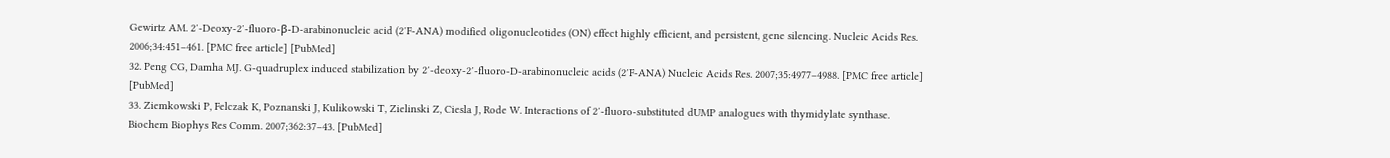Gewirtz AM. 2′-Deoxy-2′-fluoro-β-D-arabinonucleic acid (2′F-ANA) modified oligonucleotides (ON) effect highly efficient, and persistent, gene silencing. Nucleic Acids Res. 2006;34:451–461. [PMC free article] [PubMed]
32. Peng CG, Damha MJ. G-quadruplex induced stabilization by 2′-deoxy-2′-fluoro-D-arabinonucleic acids (2′F-ANA) Nucleic Acids Res. 2007;35:4977–4988. [PMC free article] [PubMed]
33. Ziemkowski P, Felczak K, Poznanski J, Kulikowski T, Zielinski Z, Ciesla J, Rode W. Interactions of 2′-fluoro-substituted dUMP analogues with thymidylate synthase. Biochem Biophys Res Comm. 2007;362:37–43. [PubMed]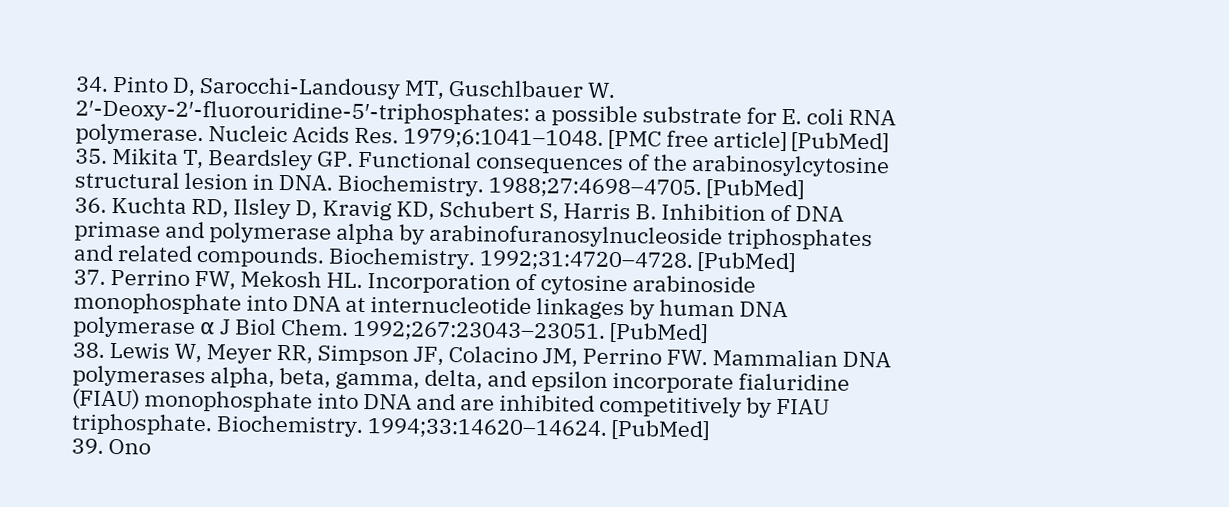34. Pinto D, Sarocchi-Landousy MT, Guschlbauer W. 2′-Deoxy-2′-fluorouridine-5′-triphosphates: a possible substrate for E. coli RNA polymerase. Nucleic Acids Res. 1979;6:1041–1048. [PMC free article] [PubMed]
35. Mikita T, Beardsley GP. Functional consequences of the arabinosylcytosine structural lesion in DNA. Biochemistry. 1988;27:4698–4705. [PubMed]
36. Kuchta RD, Ilsley D, Kravig KD, Schubert S, Harris B. Inhibition of DNA primase and polymerase alpha by arabinofuranosylnucleoside triphosphates and related compounds. Biochemistry. 1992;31:4720–4728. [PubMed]
37. Perrino FW, Mekosh HL. Incorporation of cytosine arabinoside monophosphate into DNA at internucleotide linkages by human DNA polymerase α J Biol Chem. 1992;267:23043–23051. [PubMed]
38. Lewis W, Meyer RR, Simpson JF, Colacino JM, Perrino FW. Mammalian DNA polymerases alpha, beta, gamma, delta, and epsilon incorporate fialuridine (FIAU) monophosphate into DNA and are inhibited competitively by FIAU triphosphate. Biochemistry. 1994;33:14620–14624. [PubMed]
39. Ono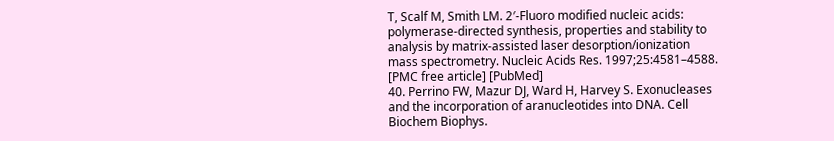T, Scalf M, Smith LM. 2′-Fluoro modified nucleic acids: polymerase-directed synthesis, properties and stability to analysis by matrix-assisted laser desorption/ionization mass spectrometry. Nucleic Acids Res. 1997;25:4581–4588. [PMC free article] [PubMed]
40. Perrino FW, Mazur DJ, Ward H, Harvey S. Exonucleases and the incorporation of aranucleotides into DNA. Cell Biochem Biophys.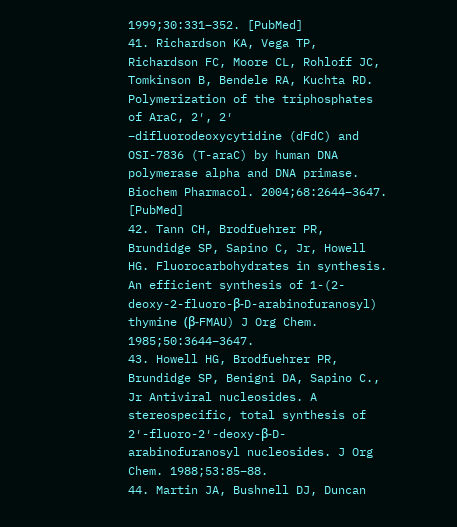1999;30:331–352. [PubMed]
41. Richardson KA, Vega TP, Richardson FC, Moore CL, Rohloff JC, Tomkinson B, Bendele RA, Kuchta RD. Polymerization of the triphosphates of AraC, 2′, 2′ –difluorodeoxycytidine (dFdC) and OSI-7836 (T-araC) by human DNA polymerase alpha and DNA primase. Biochem Pharmacol. 2004;68:2644–3647. [PubMed]
42. Tann CH, Brodfuehrer PR, Brundidge SP, Sapino C, Jr, Howell HG. Fluorocarbohydrates in synthesis. An efficient synthesis of 1-(2-deoxy-2-fluoro-β-D-arabinofuranosyl) thymine (β-FMAU) J Org Chem. 1985;50:3644–3647.
43. Howell HG, Brodfuehrer PR, Brundidge SP, Benigni DA, Sapino C., Jr Antiviral nucleosides. A stereospecific, total synthesis of 2′-fluoro-2′-deoxy-β-D-arabinofuranosyl nucleosides. J Org Chem. 1988;53:85–88.
44. Martin JA, Bushnell DJ, Duncan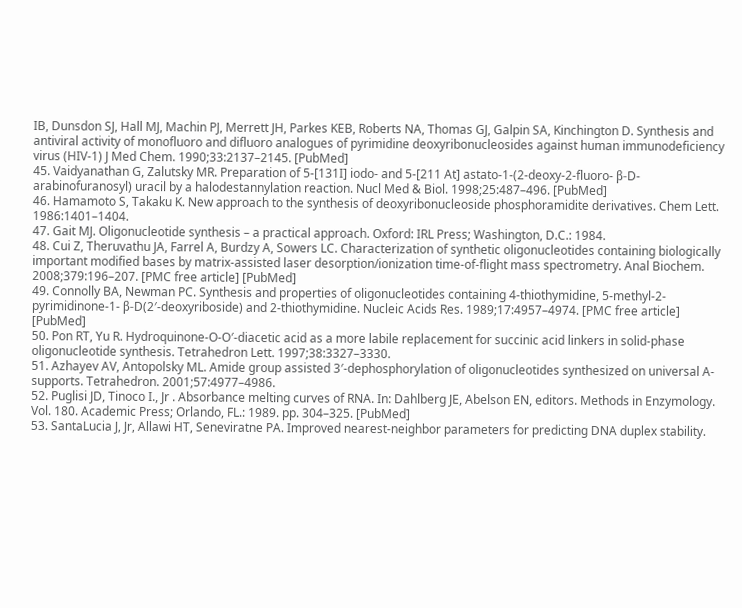IB, Dunsdon SJ, Hall MJ, Machin PJ, Merrett JH, Parkes KEB, Roberts NA, Thomas GJ, Galpin SA, Kinchington D. Synthesis and antiviral activity of monofluoro and difluoro analogues of pyrimidine deoxyribonucleosides against human immunodeficiency virus (HIV-1) J Med Chem. 1990;33:2137–2145. [PubMed]
45. Vaidyanathan G, Zalutsky MR. Preparation of 5-[131I] iodo- and 5-[211 At] astato-1-(2-deoxy-2-fluoro- β-D-arabinofuranosyl) uracil by a halodestannylation reaction. Nucl Med & Biol. 1998;25:487–496. [PubMed]
46. Hamamoto S, Takaku K. New approach to the synthesis of deoxyribonucleoside phosphoramidite derivatives. Chem Lett. 1986:1401–1404.
47. Gait MJ. Oligonucleotide synthesis – a practical approach. Oxford: IRL Press; Washington, D.C.: 1984.
48. Cui Z, Theruvathu JA, Farrel A, Burdzy A, Sowers LC. Characterization of synthetic oligonucleotides containing biologically important modified bases by matrix-assisted laser desorption/ionization time-of-flight mass spectrometry. Anal Biochem. 2008;379:196–207. [PMC free article] [PubMed]
49. Connolly BA, Newman PC. Synthesis and properties of oligonucleotides containing 4-thiothymidine, 5-methyl-2-pyrimidinone-1- β-D(2′-deoxyriboside) and 2-thiothymidine. Nucleic Acids Res. 1989;17:4957–4974. [PMC free article] [PubMed]
50. Pon RT, Yu R. Hydroquinone-O-O′-diacetic acid as a more labile replacement for succinic acid linkers in solid-phase oligonucleotide synthesis. Tetrahedron Lett. 1997;38:3327–3330.
51. Azhayev AV, Antopolsky ML. Amide group assisted 3′-dephosphorylation of oligonucleotides synthesized on universal A-supports. Tetrahedron. 2001;57:4977–4986.
52. Puglisi JD, Tinoco I., Jr . Absorbance melting curves of RNA. In: Dahlberg JE, Abelson EN, editors. Methods in Enzymology. Vol. 180. Academic Press; Orlando, FL.: 1989. pp. 304–325. [PubMed]
53. SantaLucia J, Jr, Allawi HT, Seneviratne PA. Improved nearest-neighbor parameters for predicting DNA duplex stability.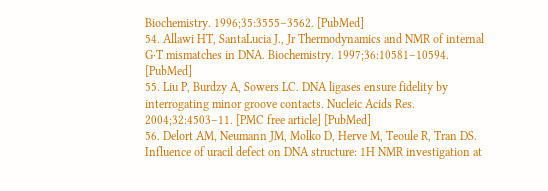Biochemistry. 1996;35:3555–3562. [PubMed]
54. Allawi HT, SantaLucia J., Jr Thermodynamics and NMR of internal G·T mismatches in DNA. Biochemistry. 1997;36:10581–10594. [PubMed]
55. Liu P, Burdzy A, Sowers LC. DNA ligases ensure fidelity by interrogating minor groove contacts. Nucleic Acids Res. 2004;32:4503–11. [PMC free article] [PubMed]
56. Delort AM, Neumann JM, Molko D, Herve M, Teoule R, Tran DS. Influence of uracil defect on DNA structure: 1H NMR investigation at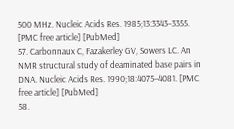500 MHz. Nucleic Acids Res. 1985;13:3343–3355. [PMC free article] [PubMed]
57. Carbonnaux C, Fazakerley GV, Sowers LC. An NMR structural study of deaminated base pairs in DNA. Nucleic Acids Res. 1990;18:4075–4081. [PMC free article] [PubMed]
58.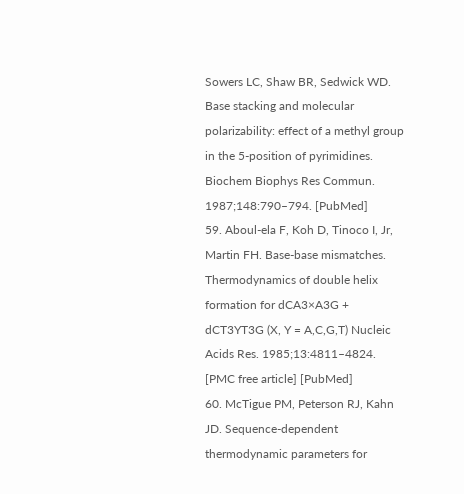Sowers LC, Shaw BR, Sedwick WD. Base stacking and molecular polarizability: effect of a methyl group in the 5-position of pyrimidines. Biochem Biophys Res Commun. 1987;148:790–794. [PubMed]
59. Aboul-ela F, Koh D, Tinoco I, Jr, Martin FH. Base-base mismatches. Thermodynamics of double helix formation for dCA3×A3G + dCT3YT3G (X, Y = A,C,G,T) Nucleic Acids Res. 1985;13:4811–4824. [PMC free article] [PubMed]
60. McTigue PM, Peterson RJ, Kahn JD. Sequence-dependent thermodynamic parameters for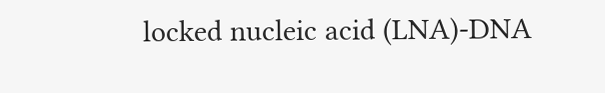locked nucleic acid (LNA)-DNA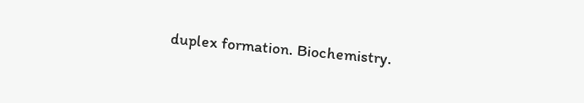duplex formation. Biochemistry.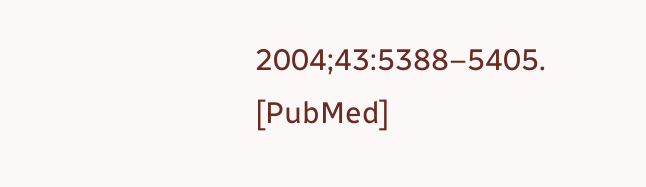2004;43:5388–5405. [PubMed]